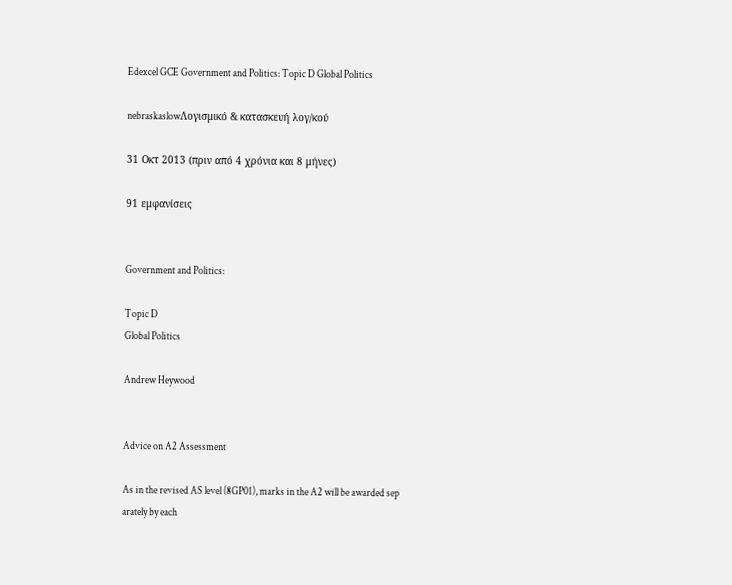Edexcel GCE Government and Politics: Topic D Global Politics

nebraskaslowΛογισμικό & κατασκευή λογ/κού

31 Οκτ 2013 (πριν από 4 χρόνια και 8 μήνες)

91 εμφανίσεις


Government and Politics:

Topic D
Global Politics

Andrew Heywood


Advice on A2 Assessment

As in the revised AS level (8GP01), marks in the A2 will be awarded sep
arately by each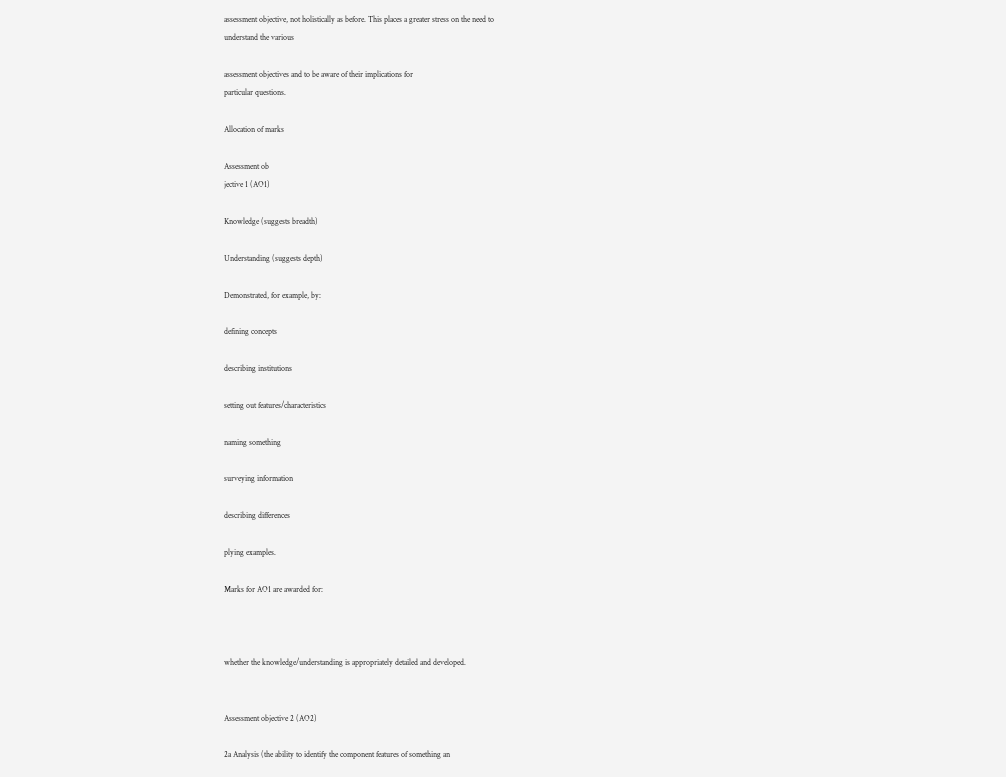assessment objective, not holistically as before. This places a greater stress on the need to
understand the various

assessment objectives and to be aware of their implications for
particular questions.

Allocation of marks

Assessment ob
jective 1 (AO1)

Knowledge (suggests breadth)

Understanding (suggests depth)

Demonstrated, for example, by:

defining concepts

describing institutions

setting out features/characteristics

naming something

surveying information

describing differences

plying examples.

Marks for AO1 are awarded for:



whether the knowledge/understanding is appropriately detailed and developed.


Assessment objective 2 (AO2)

2a Analysis (the ability to identify the component features of something an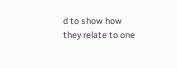d to show how
they relate to one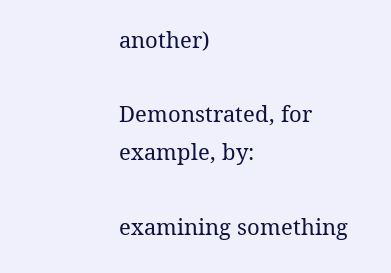another)

Demonstrated, for example, by:

examining something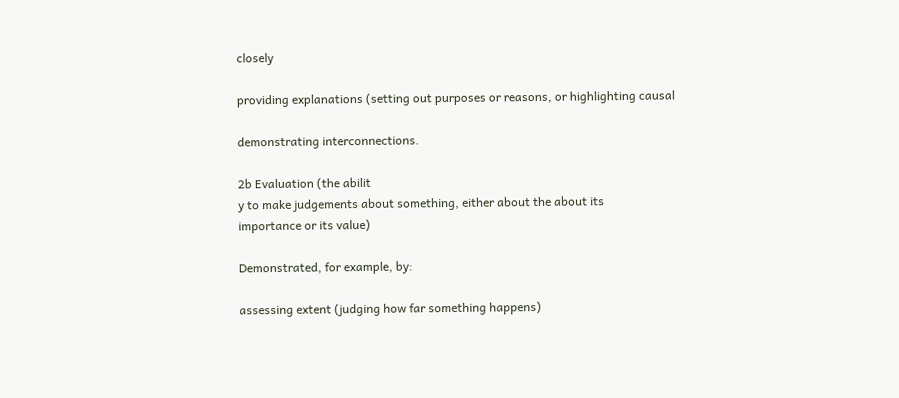closely

providing explanations (setting out purposes or reasons, or highlighting causal

demonstrating interconnections.

2b Evaluation (the abilit
y to make judgements about something, either about the about its
importance or its value)

Demonstrated, for example, by:

assessing extent (judging how far something happens)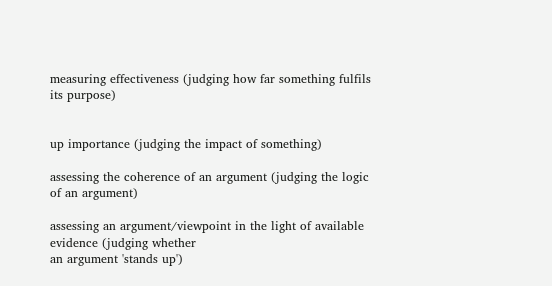measuring effectiveness (judging how far something fulfils its purpose)


up importance (judging the impact of something)

assessing the coherence of an argument (judging the logic of an argument)

assessing an argument/viewpoint in the light of available evidence (judging whether
an argument 'stands up')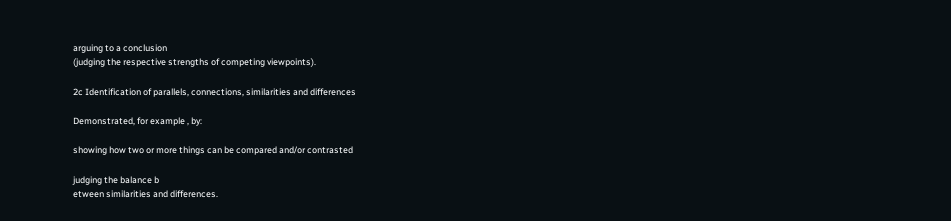arguing to a conclusion
(judging the respective strengths of competing viewpoints).

2c Identification of parallels, connections, similarities and differences

Demonstrated, for example , by:

showing how two or more things can be compared and/or contrasted

judging the balance b
etween similarities and differences.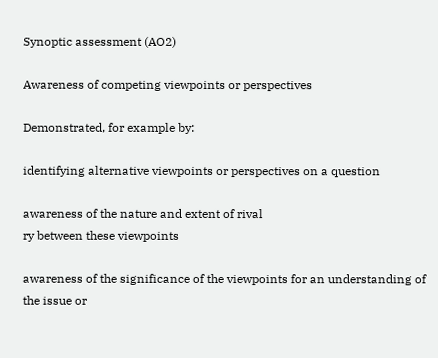Synoptic assessment (AO2)

Awareness of competing viewpoints or perspectives

Demonstrated, for example by:

identifying alternative viewpoints or perspectives on a question

awareness of the nature and extent of rival
ry between these viewpoints

awareness of the significance of the viewpoints for an understanding of the issue or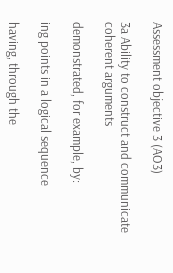Assessment objective 3 (AO3)

3a Ability to construct and communicate coherent arguments

demonstrated, for example, by:

ing points in a logical sequence

having, through the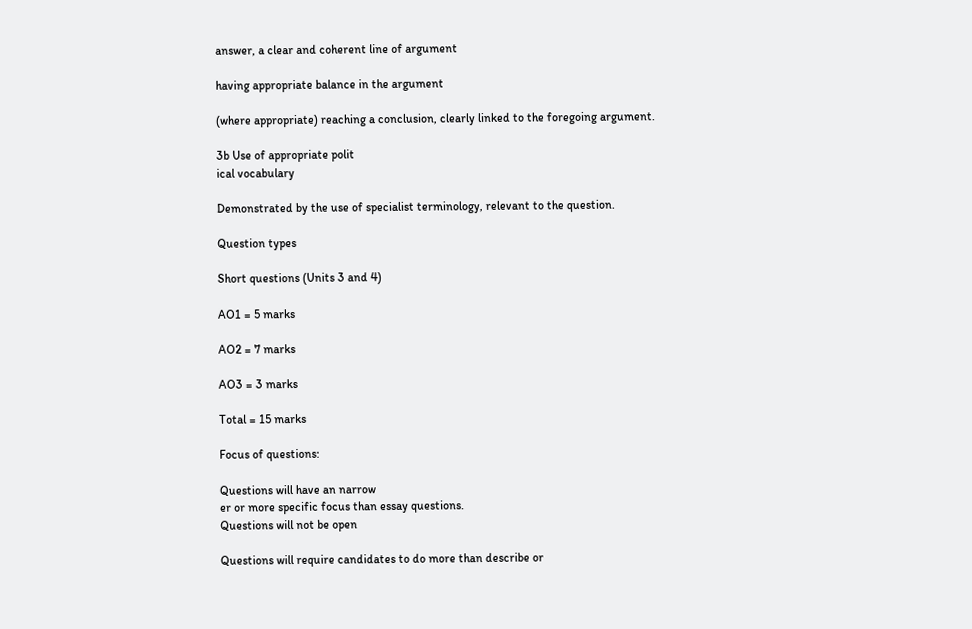answer, a clear and coherent line of argument

having appropriate balance in the argument

(where appropriate) reaching a conclusion, clearly linked to the foregoing argument.

3b Use of appropriate polit
ical vocabulary

Demonstrated by the use of specialist terminology, relevant to the question.

Question types

Short questions (Units 3 and 4)

AO1 = 5 marks

AO2 = 7 marks

AO3 = 3 marks

Total = 15 marks

Focus of questions:

Questions will have an narrow
er or more specific focus than essay questions.
Questions will not be open

Questions will require candidates to do more than describe or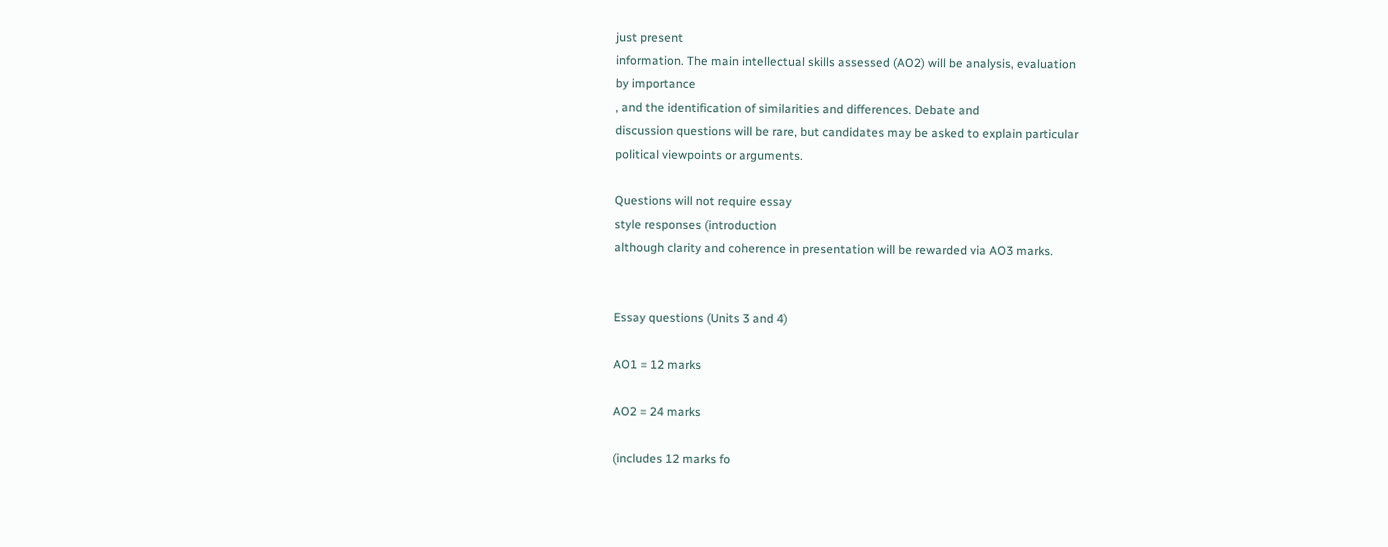just present
information. The main intellectual skills assessed (AO2) will be analysis, evaluation
by importance
, and the identification of similarities and differences. Debate and
discussion questions will be rare, but candidates may be asked to explain particular
political viewpoints or arguments.

Questions will not require essay
style responses (introduction
although clarity and coherence in presentation will be rewarded via AO3 marks.


Essay questions (Units 3 and 4)

AO1 = 12 marks

AO2 = 24 marks

(includes 12 marks fo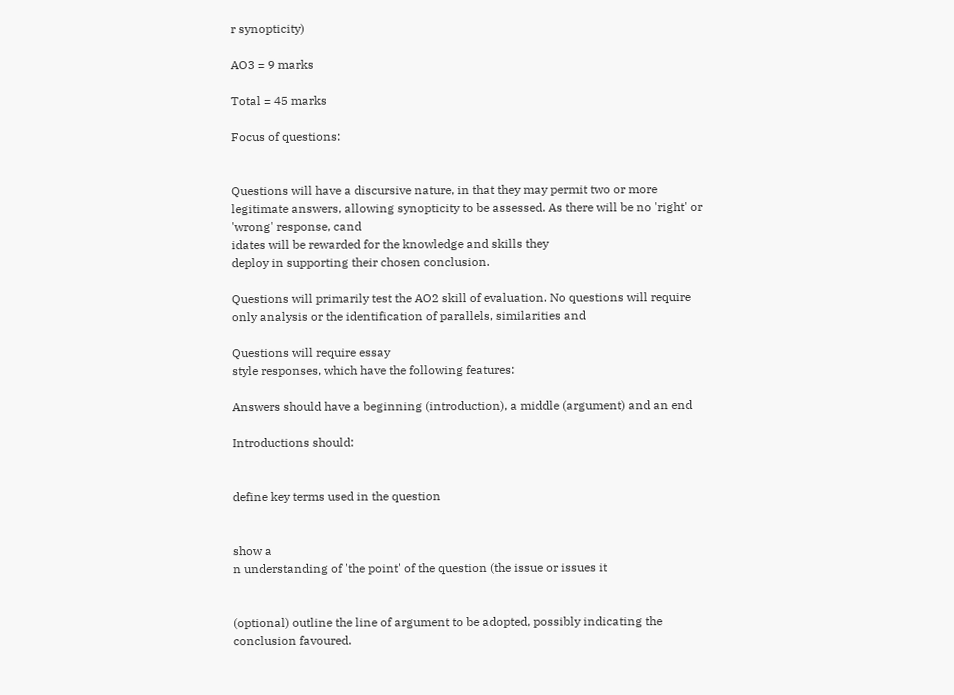r synopticity)

AO3 = 9 marks

Total = 45 marks

Focus of questions:


Questions will have a discursive nature, in that they may permit two or more
legitimate answers, allowing synopticity to be assessed. As there will be no 'right' or
'wrong' response, cand
idates will be rewarded for the knowledge and skills they
deploy in supporting their chosen conclusion.

Questions will primarily test the AO2 skill of evaluation. No questions will require
only analysis or the identification of parallels, similarities and

Questions will require essay
style responses, which have the following features:

Answers should have a beginning (introduction), a middle (argument) and an end

Introductions should:


define key terms used in the question


show a
n understanding of 'the point' of the question (the issue or issues it


(optional) outline the line of argument to be adopted, possibly indicating the
conclusion favoured.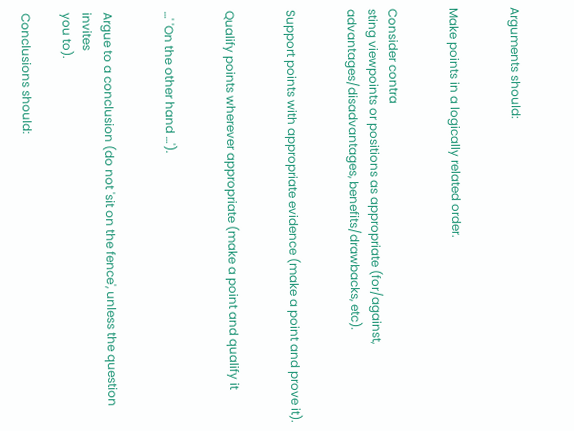Arguments should:


Make points in a logically related order.


Consider contra
sting viewpoints or positions as appropriate (for/against,
advantages/disadvantages, benefits/drawbacks, etc).


Support points with appropriate evidence (make a point and prove it).


Qualify points wherever appropriate (make a point and qualify it


…' 'On the other hand …').


Argue to a conclusion (do not 'sit on the fence', unless the question invites
you to).

Conclusions should: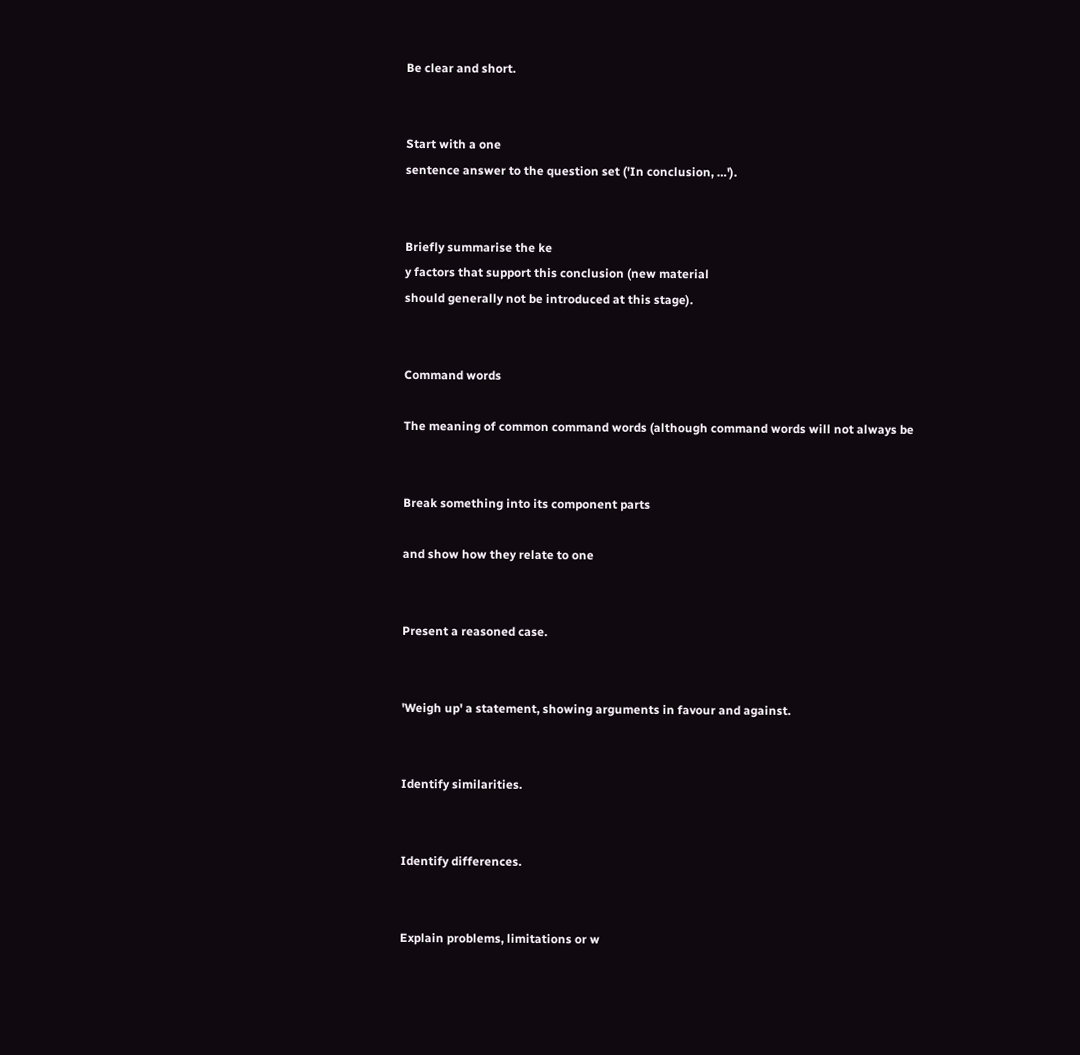Be clear and short.


Start with a one
sentence answer to the question set ('In conclusion, …').


Briefly summarise the ke
y factors that support this conclusion (new material
should generally not be introduced at this stage).


Command words

The meaning of common command words (although command words will not always be


Break something into its component parts

and show how they relate to one


Present a reasoned case.


'Weigh up' a statement, showing arguments in favour and against.


Identify similarities.


Identify differences.


Explain problems, limitations or w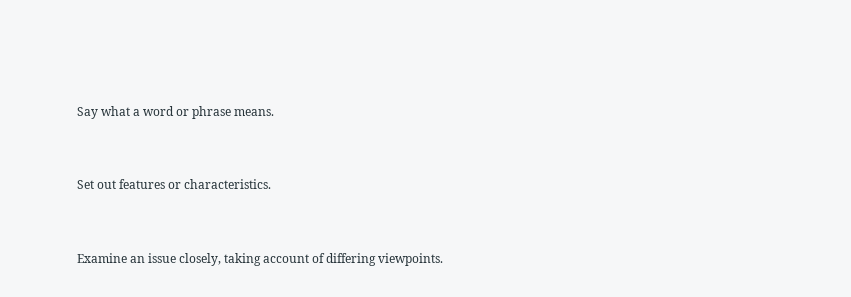Say what a word or phrase means.


Set out features or characteristics.


Examine an issue closely, taking account of differing viewpoints.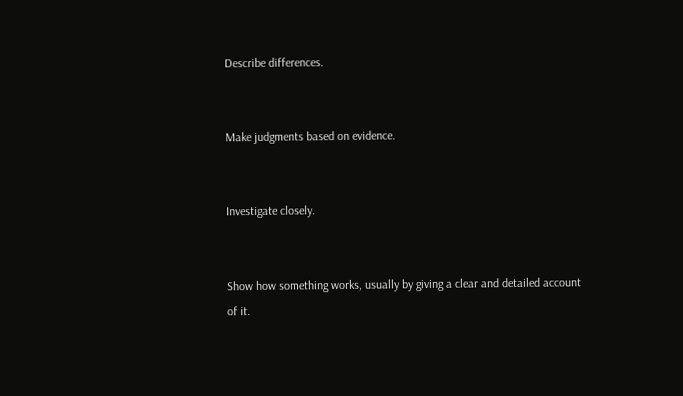Describe differences.


Make judgments based on evidence.


Investigate closely.


Show how something works, usually by giving a clear and detailed account
of it.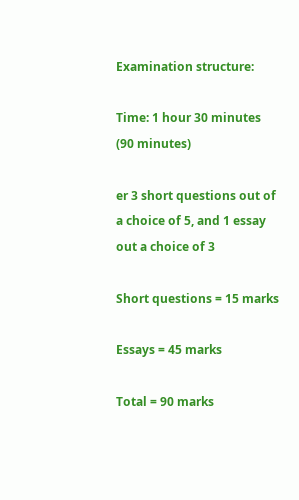Examination structure:

Time: 1 hour 30 minutes (90 minutes)

er 3 short questions out of a choice of 5, and 1 essay out a choice of 3

Short questions = 15 marks

Essays = 45 marks

Total = 90 marks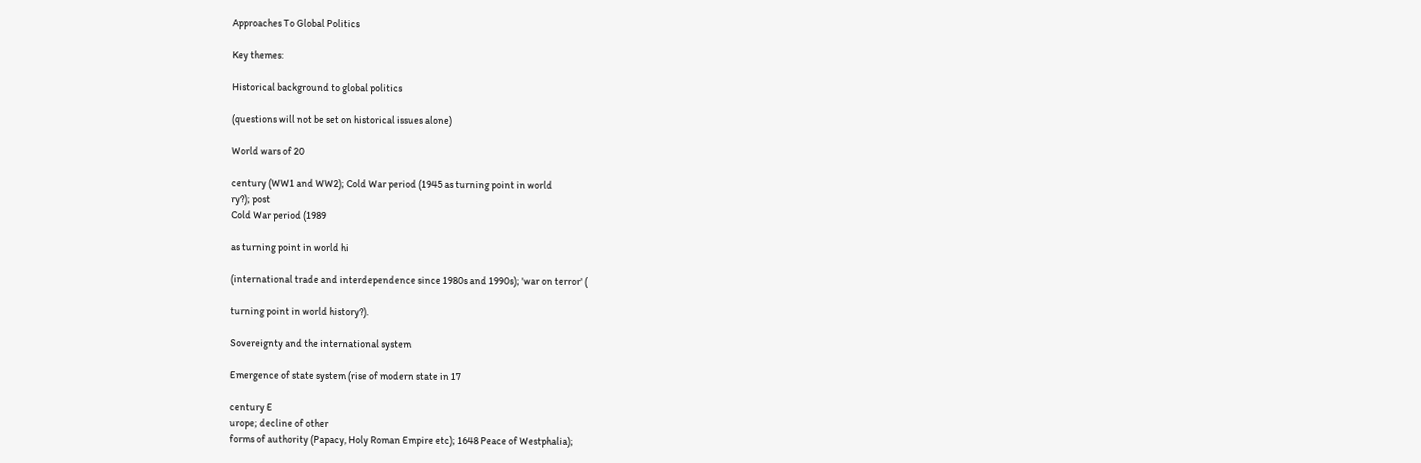Approaches To Global Politics

Key themes:

Historical background to global politics

(questions will not be set on historical issues alone)

World wars of 20

century (WW1 and WW2); Cold War period (1945 as turning point in world
ry?); post
Cold War period (1989

as turning point in world hi

(international trade and interdependence since 1980s and 1990s); 'war on terror' (

turning point in world history?).

Sovereignty and the international system

Emergence of state system (rise of modern state in 17

century E
urope; decline of other
forms of authority (Papacy, Holy Roman Empire etc); 1648 Peace of Westphalia);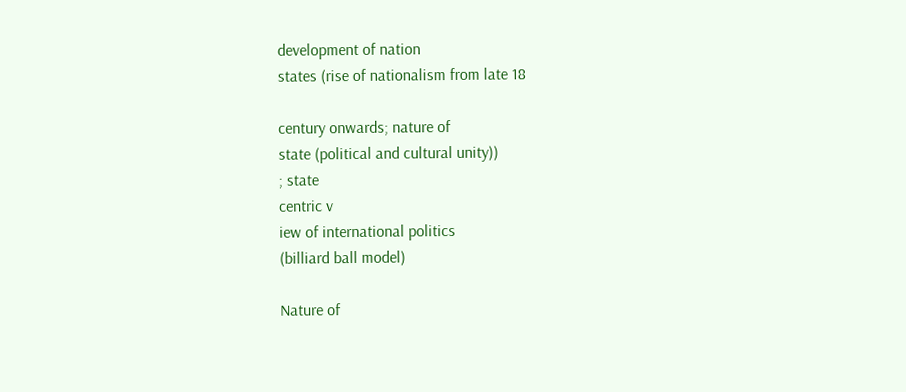development of nation
states (rise of nationalism from late 18

century onwards; nature of
state (political and cultural unity))
; state
centric v
iew of international politics
(billiard ball model)

Nature of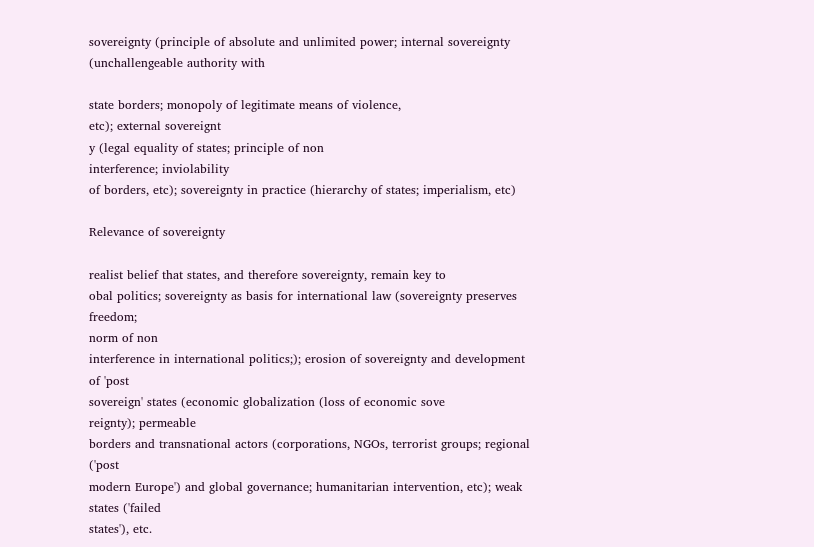sovereignty (principle of absolute and unlimited power; internal sovereignty
(unchallengeable authority with

state borders; monopoly of legitimate means of violence,
etc); external sovereignt
y (legal equality of states; principle of non
interference; inviolability
of borders, etc); sovereignty in practice (hierarchy of states; imperialism, etc)

Relevance of sovereignty

realist belief that states, and therefore sovereignty, remain key to
obal politics; sovereignty as basis for international law (sovereignty preserves freedom;
norm of non
interference in international politics;); erosion of sovereignty and development
of 'post
sovereign' states (economic globalization (loss of economic sove
reignty); permeable
borders and transnational actors (corporations, NGOs, terrorist groups; regional ('post
modern Europe') and global governance; humanitarian intervention, etc); weak states ('failed
states'), etc.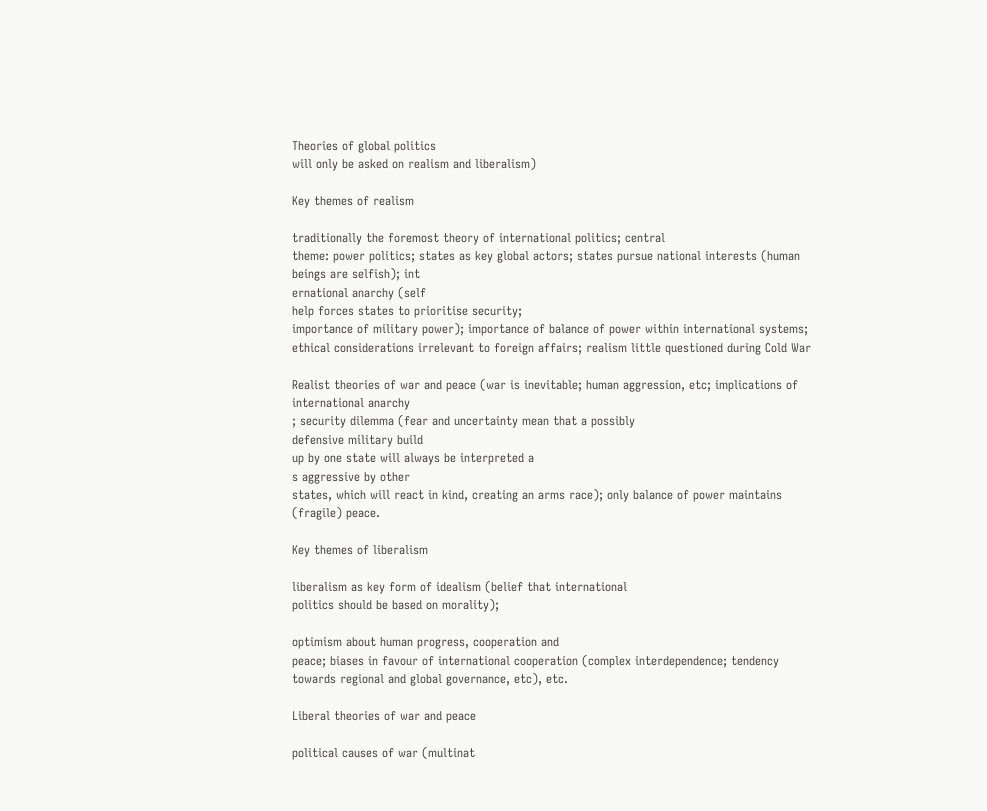Theories of global politics
will only be asked on realism and liberalism)

Key themes of realism

traditionally the foremost theory of international politics; central
theme: power politics; states as key global actors; states pursue national interests (human
beings are selfish); int
ernational anarchy (self
help forces states to prioritise security;
importance of military power); importance of balance of power within international systems;
ethical considerations irrelevant to foreign affairs; realism little questioned during Cold War

Realist theories of war and peace (war is inevitable; human aggression, etc; implications of
international anarchy
; security dilemma (fear and uncertainty mean that a possibly
defensive military build
up by one state will always be interpreted a
s aggressive by other
states, which will react in kind, creating an arms race); only balance of power maintains
(fragile) peace.

Key themes of liberalism

liberalism as key form of idealism (belief that international
politics should be based on morality);

optimism about human progress, cooperation and
peace; biases in favour of international cooperation (complex interdependence; tendency
towards regional and global governance, etc), etc.

Liberal theories of war and peace

political causes of war (multinat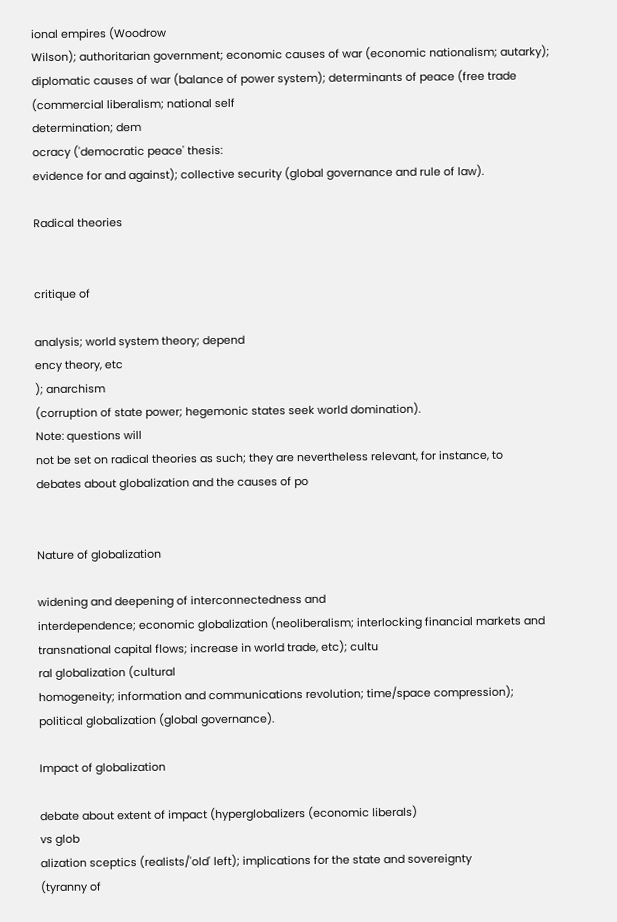ional empires (Woodrow
Wilson); authoritarian government; economic causes of war (economic nationalism; autarky);
diplomatic causes of war (balance of power system); determinants of peace (free trade
(commercial liberalism; national self
determination; dem
ocracy ('democratic peace' thesis:
evidence for and against); collective security (global governance and rule of law).

Radical theories


critique of

analysis; world system theory; depend
ency theory, etc
); anarchism
(corruption of state power; hegemonic states seek world domination).
Note: questions will
not be set on radical theories as such; they are nevertheless relevant, for instance, to
debates about globalization and the causes of po


Nature of globalization

widening and deepening of interconnectedness and
interdependence; economic globalization (neoliberalism; interlocking financial markets and
transnational capital flows; increase in world trade, etc); cultu
ral globalization (cultural
homogeneity; information and communications revolution; time/space compression);
political globalization (global governance).

Impact of globalization

debate about extent of impact (hyperglobalizers (economic liberals)
vs glob
alization sceptics (realists/'old' left); implications for the state and sovereignty
(tyranny of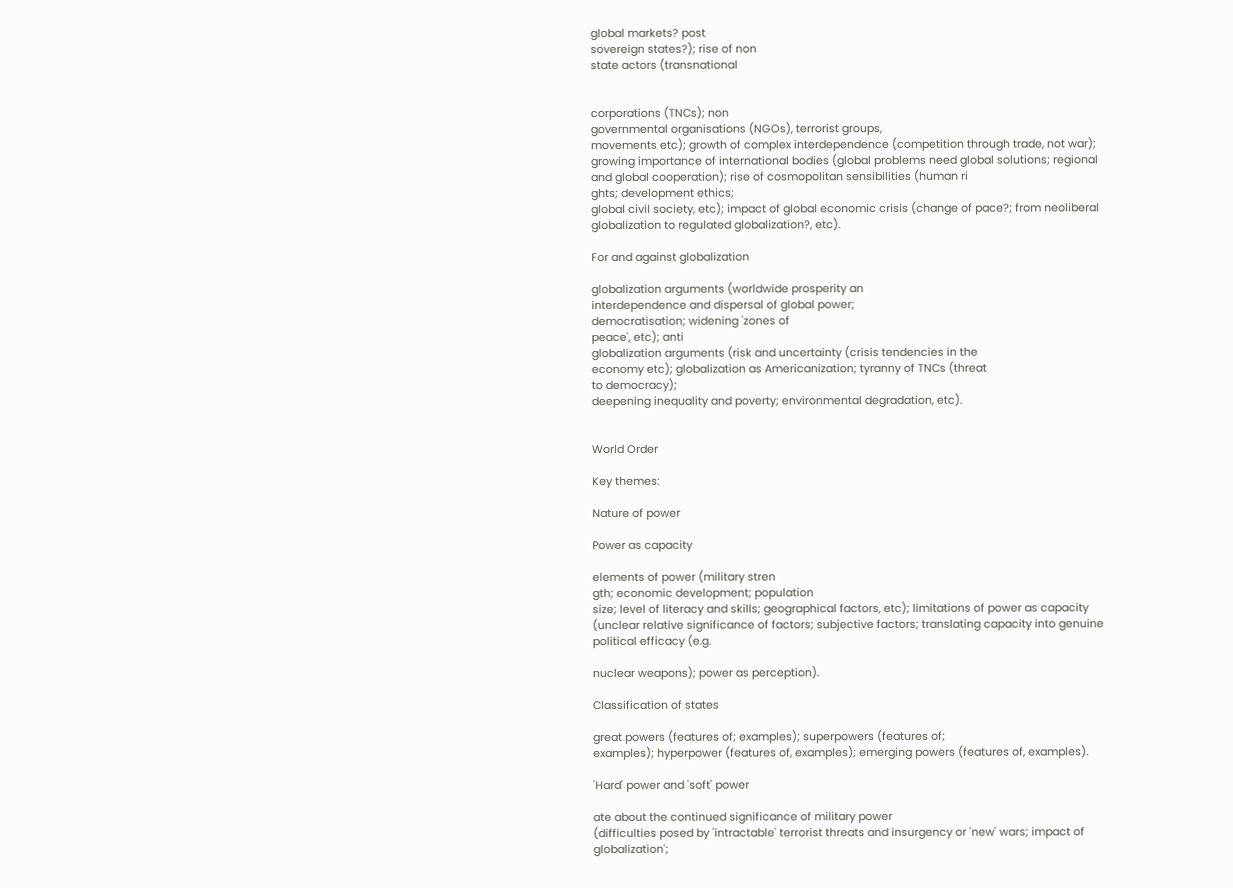global markets? post
sovereign states?); rise of non
state actors (transnational


corporations (TNCs); non
governmental organisations (NGOs), terrorist groups,
movements etc); growth of complex interdependence (competition through trade, not war);
growing importance of international bodies (global problems need global solutions; regional
and global cooperation); rise of cosmopolitan sensibilities (human ri
ghts; development ethics;
global civil society, etc); impact of global economic crisis (change of pace?; from neoliberal
globalization to regulated globalization?, etc).

For and against globalization

globalization arguments (worldwide prosperity an
interdependence and dispersal of global power;
democratisation; widening 'zones of
peace', etc); anti
globalization arguments (risk and uncertainty (crisis tendencies in the
economy etc); globalization as Americanization; tyranny of TNCs (threat
to democracy);
deepening inequality and poverty; environmental degradation, etc).


World Order

Key themes:

Nature of power

Power as capacity

elements of power (military stren
gth; economic development; population
size; level of literacy and skills; geographical factors, etc); limitations of power as capacity
(unclear relative significance of factors; subjective factors; translating capacity into genuine
political efficacy (e.g.

nuclear weapons); power as perception).

Classification of states

great powers (features of; examples); superpowers (features of;
examples); hyperpower (features of, examples); emerging powers (features of, examples).

'Hard' power and 'soft' power

ate about the continued significance of military power
(difficulties posed by 'intractable' terrorist threats and insurgency or 'new' wars; impact of
globalization';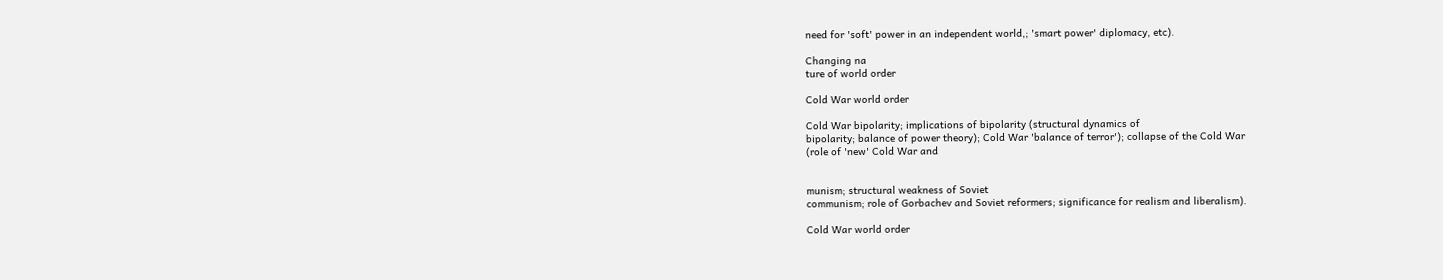need for 'soft' power in an independent world,; 'smart power' diplomacy, etc).

Changing na
ture of world order

Cold War world order

Cold War bipolarity; implications of bipolarity (structural dynamics of
bipolarity; balance of power theory); Cold War 'balance of terror'); collapse of the Cold War
(role of 'new' Cold War and


munism; structural weakness of Soviet
communism; role of Gorbachev and Soviet reformers; significance for realism and liberalism).

Cold War world order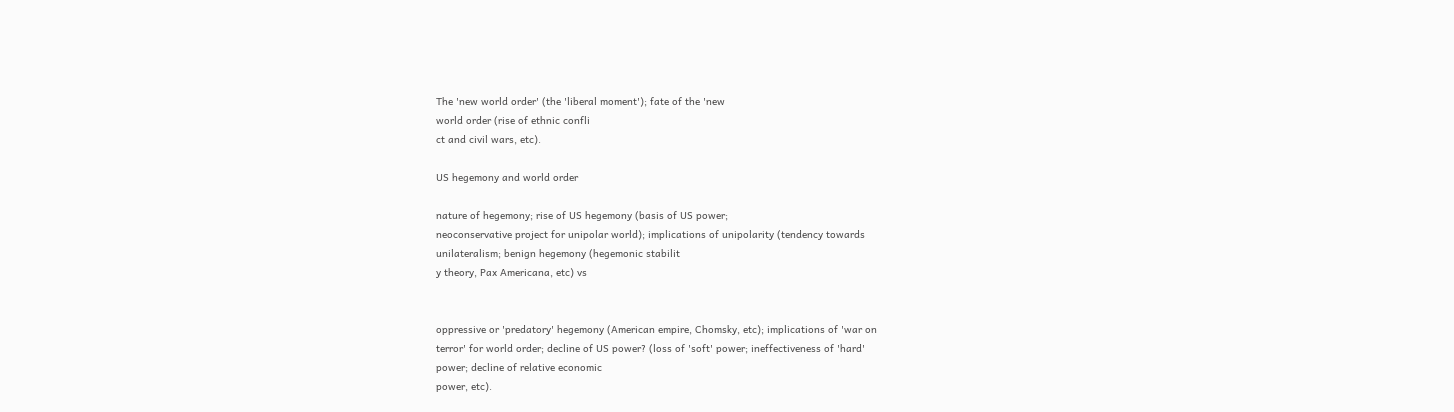The 'new world order' (the 'liberal moment'); fate of the 'new
world order (rise of ethnic confli
ct and civil wars, etc).

US hegemony and world order

nature of hegemony; rise of US hegemony (basis of US power;
neoconservative project for unipolar world); implications of unipolarity (tendency towards
unilateralism; benign hegemony (hegemonic stabilit
y theory, Pax Americana, etc) vs


oppressive or 'predatory' hegemony (American empire, Chomsky, etc); implications of 'war on
terror' for world order; decline of US power? (loss of 'soft' power; ineffectiveness of 'hard'
power; decline of relative economic
power, etc).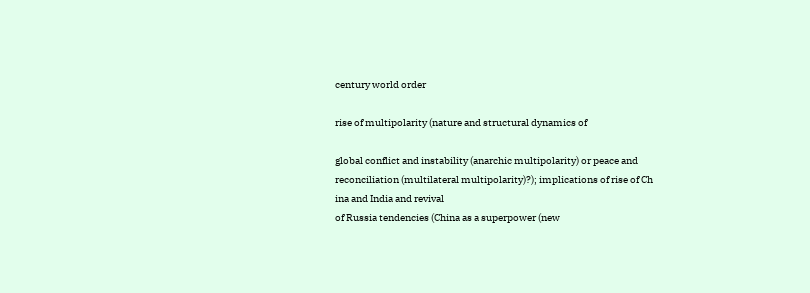century world order

rise of multipolarity (nature and structural dynamics of

global conflict and instability (anarchic multipolarity) or peace and
reconciliation (multilateral multipolarity)?); implications of rise of Ch
ina and India and revival
of Russia tendencies (China as a superpower (new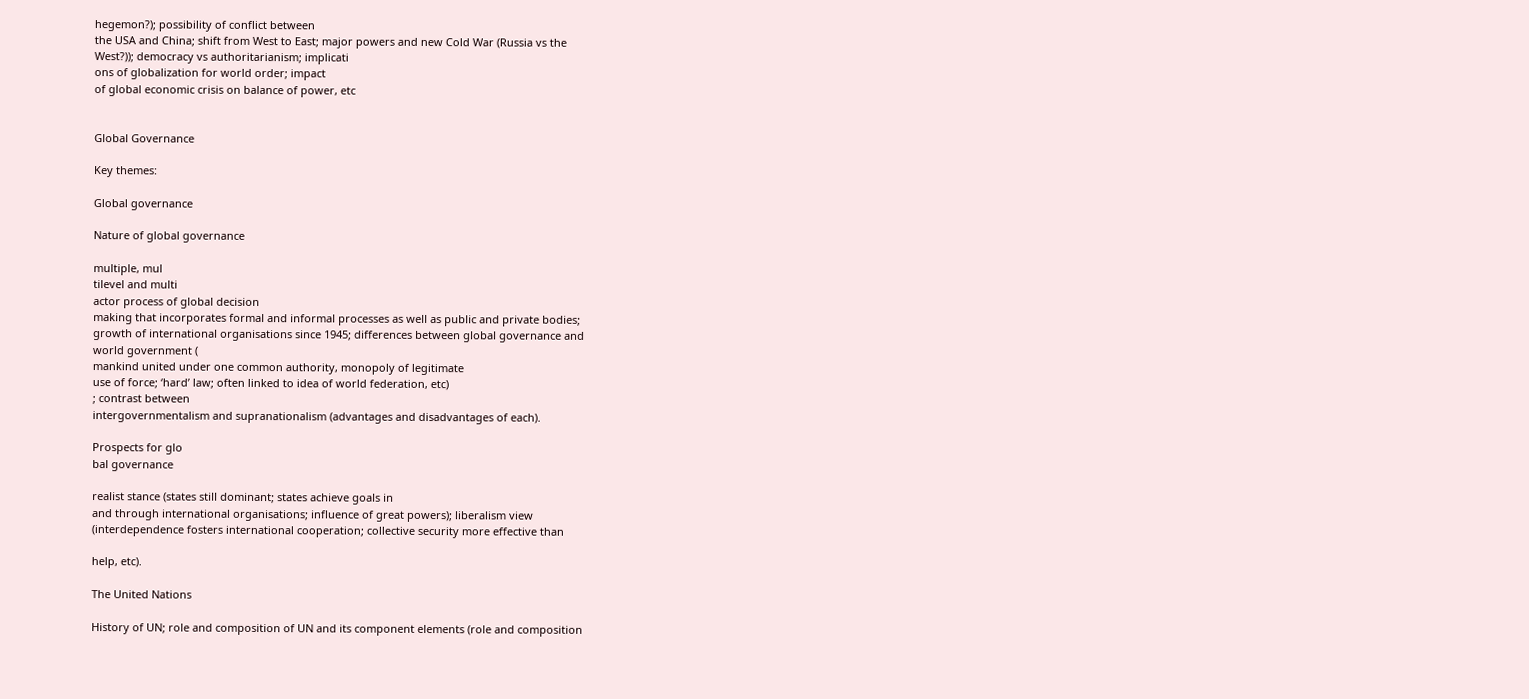hegemon?); possibility of conflict between
the USA and China; shift from West to East; major powers and new Cold War (Russia vs the
West?)); democracy vs authoritarianism; implicati
ons of globalization for world order; impact
of global economic crisis on balance of power, etc


Global Governance

Key themes:

Global governance

Nature of global governance

multiple, mul
tilevel and multi
actor process of global decision
making that incorporates formal and informal processes as well as public and private bodies;
growth of international organisations since 1945; differences between global governance and
world government (
mankind united under one common authority, monopoly of legitimate
use of force; ‘hard’ law; often linked to idea of world federation, etc)
; contrast between
intergovernmentalism and supranationalism (advantages and disadvantages of each).

Prospects for glo
bal governance

realist stance (states still dominant; states achieve goals in
and through international organisations; influence of great powers); liberalism view
(interdependence fosters international cooperation; collective security more effective than

help, etc).

The United Nations

History of UN; role and composition of UN and its component elements (role and composition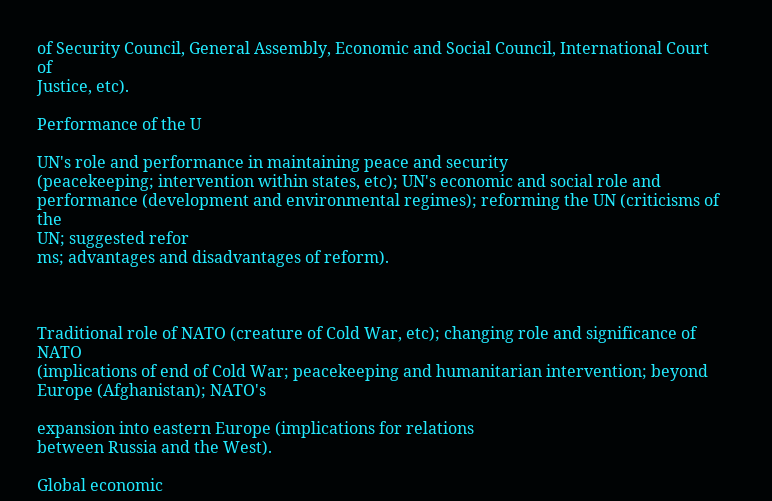of Security Council, General Assembly, Economic and Social Council, International Court of
Justice, etc).

Performance of the U

UN's role and performance in maintaining peace and security
(peacekeeping; intervention within states, etc); UN's economic and social role and
performance (development and environmental regimes); reforming the UN (criticisms of the
UN; suggested refor
ms; advantages and disadvantages of reform).



Traditional role of NATO (creature of Cold War, etc); changing role and significance of NATO
(implications of end of Cold War; peacekeeping and humanitarian intervention; beyond
Europe (Afghanistan); NATO's

expansion into eastern Europe (implications for relations
between Russia and the West).

Global economic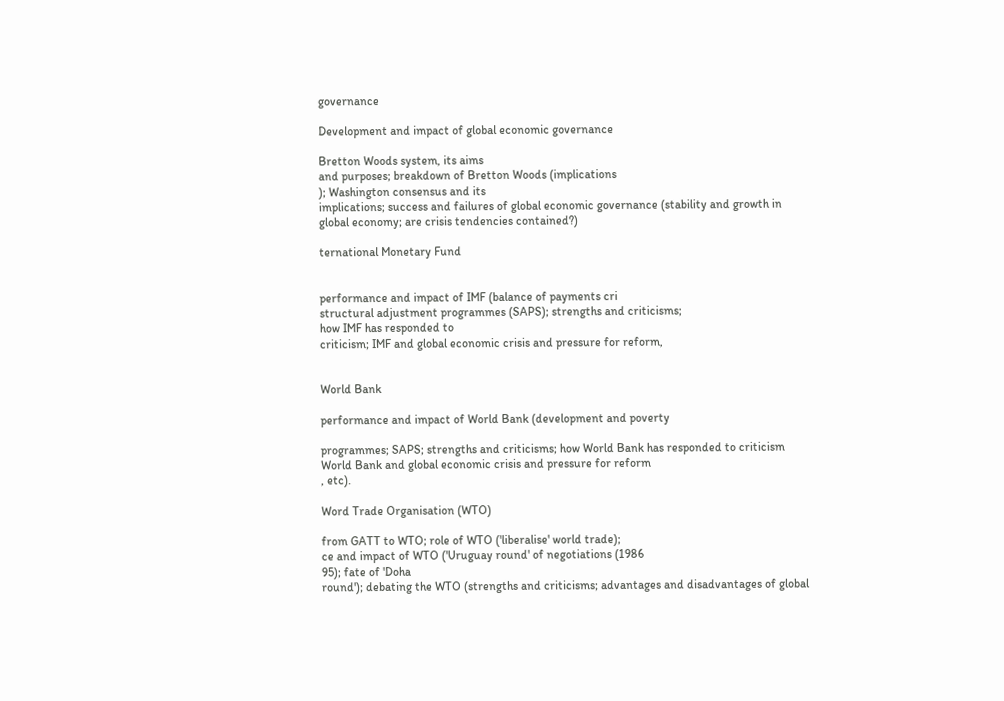governance

Development and impact of global economic governance

Bretton Woods system, its aims
and purposes; breakdown of Bretton Woods (implications
); Washington consensus and its
implications; success and failures of global economic governance (stability and growth in
global economy; are crisis tendencies contained?)

ternational Monetary Fund


performance and impact of IMF (balance of payments cri
structural adjustment programmes (SAPS); strengths and criticisms;
how IMF has responded to
criticism; IMF and global economic crisis and pressure for reform,


World Bank

performance and impact of World Bank (development and poverty

programmes; SAPS; strengths and criticisms; how World Bank has responded to criticism
World Bank and global economic crisis and pressure for reform
, etc).

Word Trade Organisation (WTO)

from GATT to WTO; role of WTO ('liberalise' world trade);
ce and impact of WTO ('Uruguay round' of negotiations (1986
95); fate of 'Doha
round'); debating the WTO (strengths and criticisms; advantages and disadvantages of global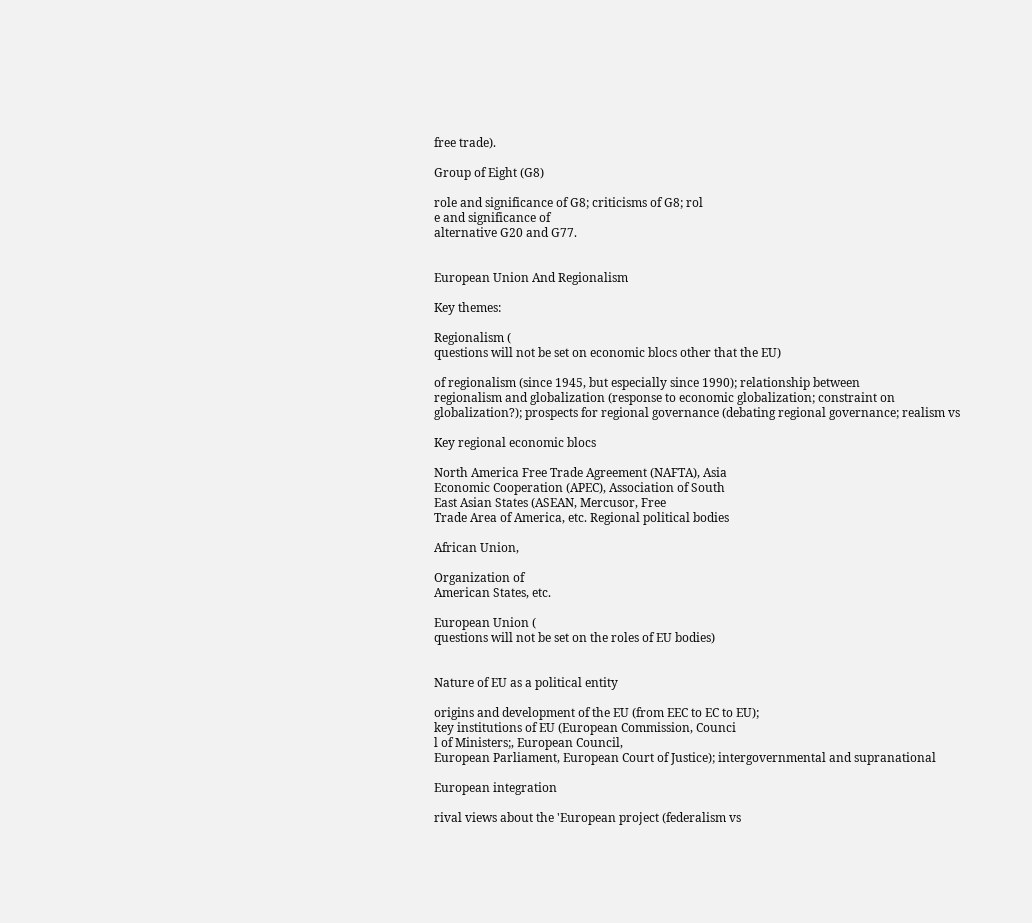free trade).

Group of Eight (G8)

role and significance of G8; criticisms of G8; rol
e and significance of
alternative G20 and G77.


European Union And Regionalism

Key themes:

Regionalism (
questions will not be set on economic blocs other that the EU)

of regionalism (since 1945, but especially since 1990); relationship between
regionalism and globalization (response to economic globalization; constraint on
globalization?); prospects for regional governance (debating regional governance; realism vs

Key regional economic blocs

North America Free Trade Agreement (NAFTA), Asia
Economic Cooperation (APEC), Association of South
East Asian States (ASEAN, Mercusor, Free
Trade Area of America, etc. Regional political bodies

African Union,

Organization of
American States, etc.

European Union (
questions will not be set on the roles of EU bodies)


Nature of EU as a political entity

origins and development of the EU (from EEC to EC to EU);
key institutions of EU (European Commission, Counci
l of Ministers;, European Council,
European Parliament, European Court of Justice); intergovernmental and supranational

European integration

rival views about the 'European project (federalism vs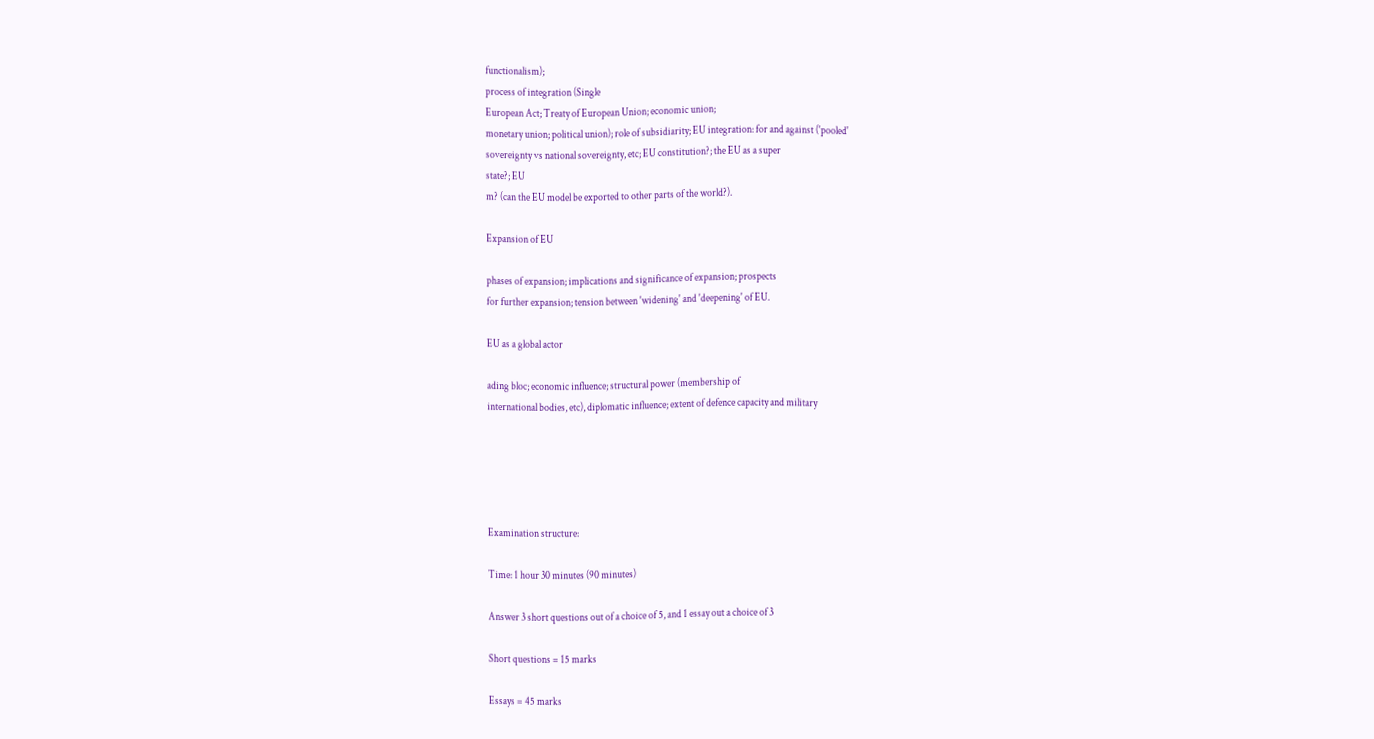functionalism);
process of integration (Single
European Act; Treaty of European Union; economic union;
monetary union; political union); role of subsidiarity; EU integration: for and against ('pooled'
sovereignty vs national sovereignty, etc; EU constitution?; the EU as a super
state?; EU
m? (can the EU model be exported to other parts of the world?).

Expansion of EU

phases of expansion; implications and significance of expansion; prospects
for further expansion; tension between 'widening' and 'deepening' of EU.

EU as a global actor

ading bloc; economic influence; structural power (membership of
international bodies, etc), diplomatic influence; extent of defence capacity and military





Examination structure:

Time: 1 hour 30 minutes (90 minutes)

Answer 3 short questions out of a choice of 5, and 1 essay out a choice of 3

Short questions = 15 marks

Essays = 45 marks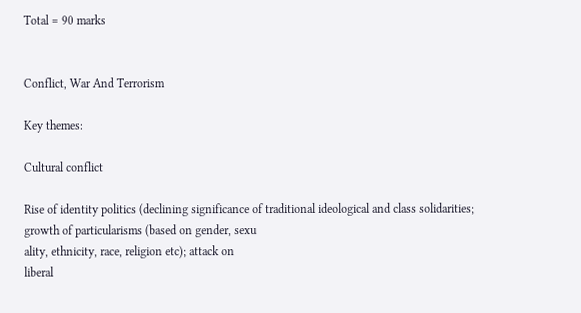Total = 90 marks


Conflict, War And Terrorism

Key themes:

Cultural conflict

Rise of identity politics (declining significance of traditional ideological and class solidarities;
growth of particularisms (based on gender, sexu
ality, ethnicity, race, religion etc); attack on
liberal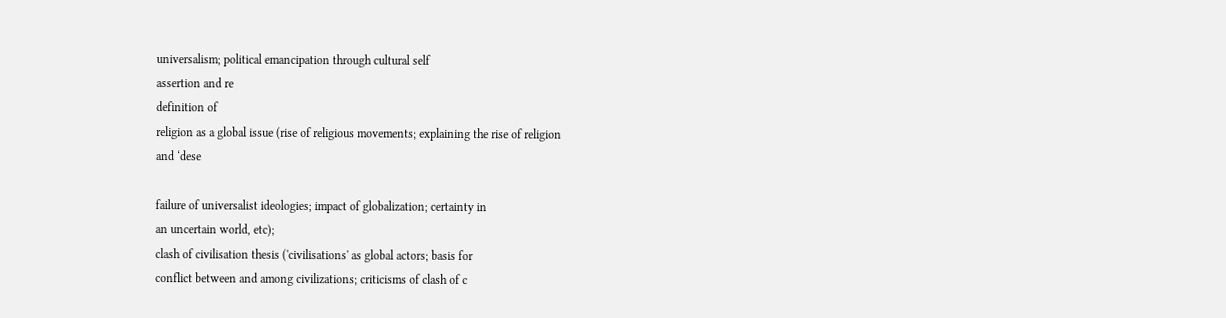universalism; political emancipation through cultural self
assertion and re
definition of
religion as a global issue (rise of religious movements; explaining the rise of religion
and ‘dese

failure of universalist ideologies; impact of globalization; certainty in
an uncertain world, etc);
clash of civilisation thesis ('civilisations' as global actors; basis for
conflict between and among civilizations; criticisms of clash of c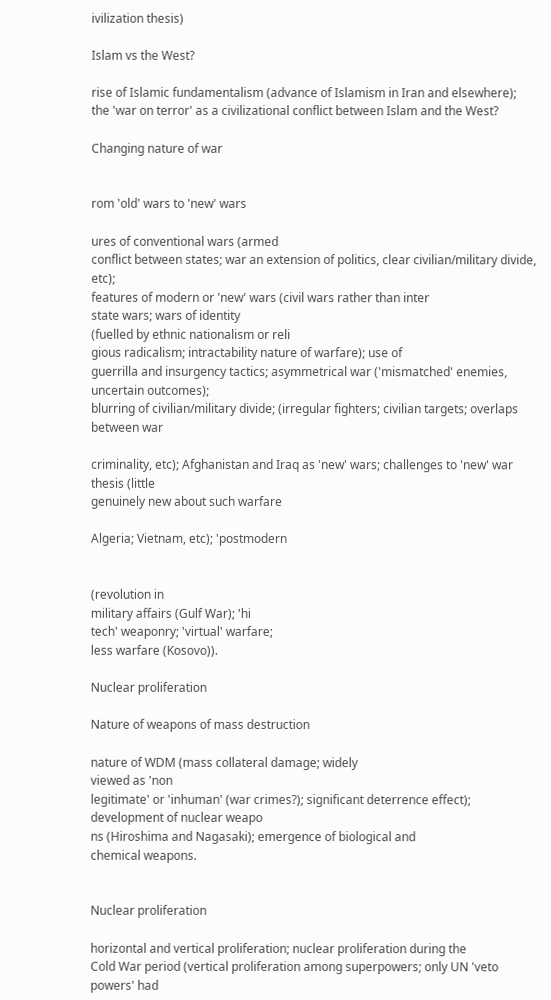ivilization thesis)

Islam vs the West?

rise of Islamic fundamentalism (advance of Islamism in Iran and elsewhere);
the 'war on terror' as a civilizational conflict between Islam and the West?

Changing nature of war


rom 'old' wars to 'new' wars

ures of conventional wars (armed
conflict between states; war an extension of politics, clear civilian/military divide, etc);
features of modern or 'new' wars (civil wars rather than inter
state wars; wars of identity
(fuelled by ethnic nationalism or reli
gious radicalism; intractability nature of warfare); use of
guerrilla and insurgency tactics; asymmetrical war ('mismatched' enemies, uncertain outcomes);
blurring of civilian/military divide; (irregular fighters; civilian targets; overlaps between war

criminality, etc); Afghanistan and Iraq as 'new' wars; challenges to 'new' war thesis (little
genuinely new about such warfare

Algeria; Vietnam, etc); 'postmodern


(revolution in
military affairs (Gulf War); 'hi
tech' weaponry; 'virtual' warfare;
less warfare (Kosovo)).

Nuclear proliferation

Nature of weapons of mass destruction

nature of WDM (mass collateral damage; widely
viewed as 'non
legitimate' or 'inhuman' (war crimes?); significant deterrence effect);
development of nuclear weapo
ns (Hiroshima and Nagasaki); emergence of biological and
chemical weapons.


Nuclear proliferation

horizontal and vertical proliferation; nuclear proliferation during the
Cold War period (vertical proliferation among superpowers; only UN 'veto powers' had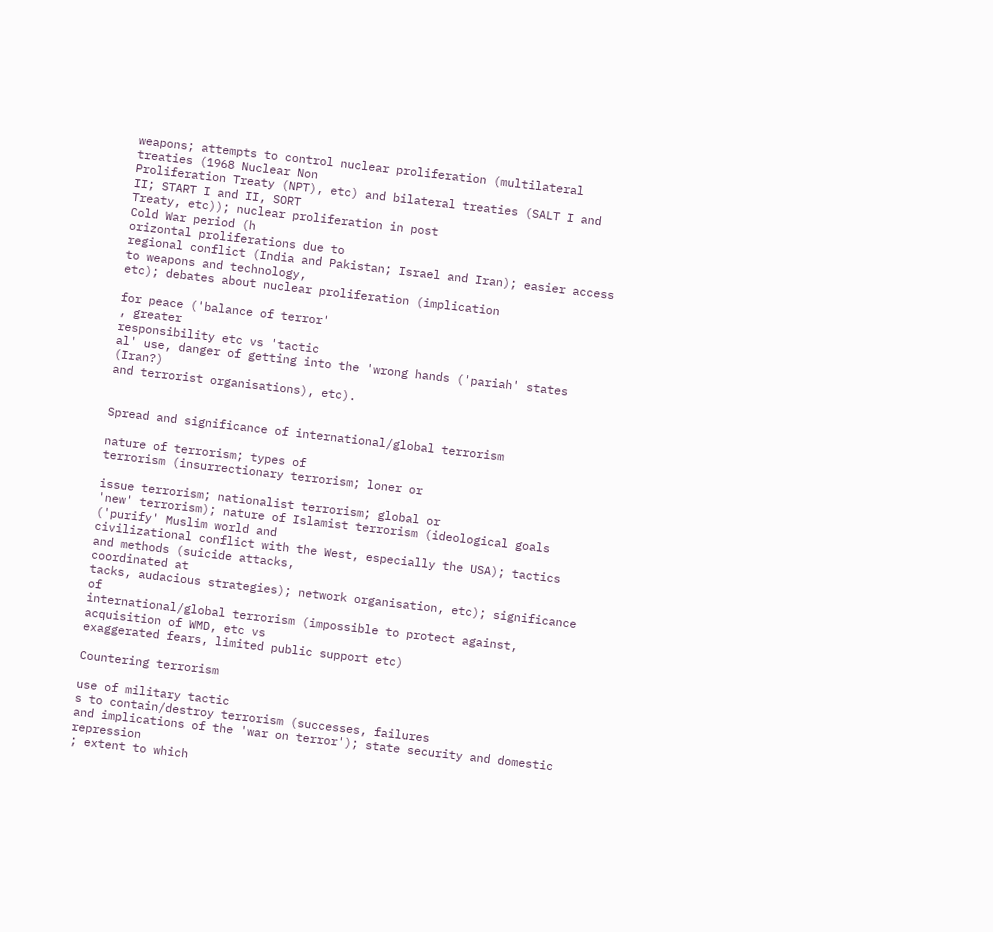weapons; attempts to control nuclear proliferation (multilateral treaties (1968 Nuclear Non
Proliferation Treaty (NPT), etc) and bilateral treaties (SALT I and II; START I and II, SORT
Treaty, etc)); nuclear proliferation in post
Cold War period (h
orizontal proliferations due to
regional conflict (India and Pakistan; Israel and Iran); easier access to weapons and technology,
etc); debates about nuclear proliferation (implication

for peace ('balance of terror'
, greater
responsibility etc vs 'tactic
al' use, danger of getting into the 'wrong hands ('pariah' states (Iran?)
and terrorist organisations), etc).


Spread and significance of international/global terrorism

nature of terrorism; types of
terrorism (insurrectionary terrorism; loner or

issue terrorism; nationalist terrorism; global or
'new' terrorism); nature of Islamist terrorism (ideological goals ('purify' Muslim world and
civilizational conflict with the West, especially the USA); tactics and methods (suicide attacks,
coordinated at
tacks, audacious strategies); network organisation, etc); significance of
international/global terrorism (impossible to protect against, acquisition of WMD, etc vs
exaggerated fears, limited public support etc)

Countering terrorism

use of military tactic
s to contain/destroy terrorism (successes, failures
and implications of the 'war on terror'); state security and domestic repression
; extent to which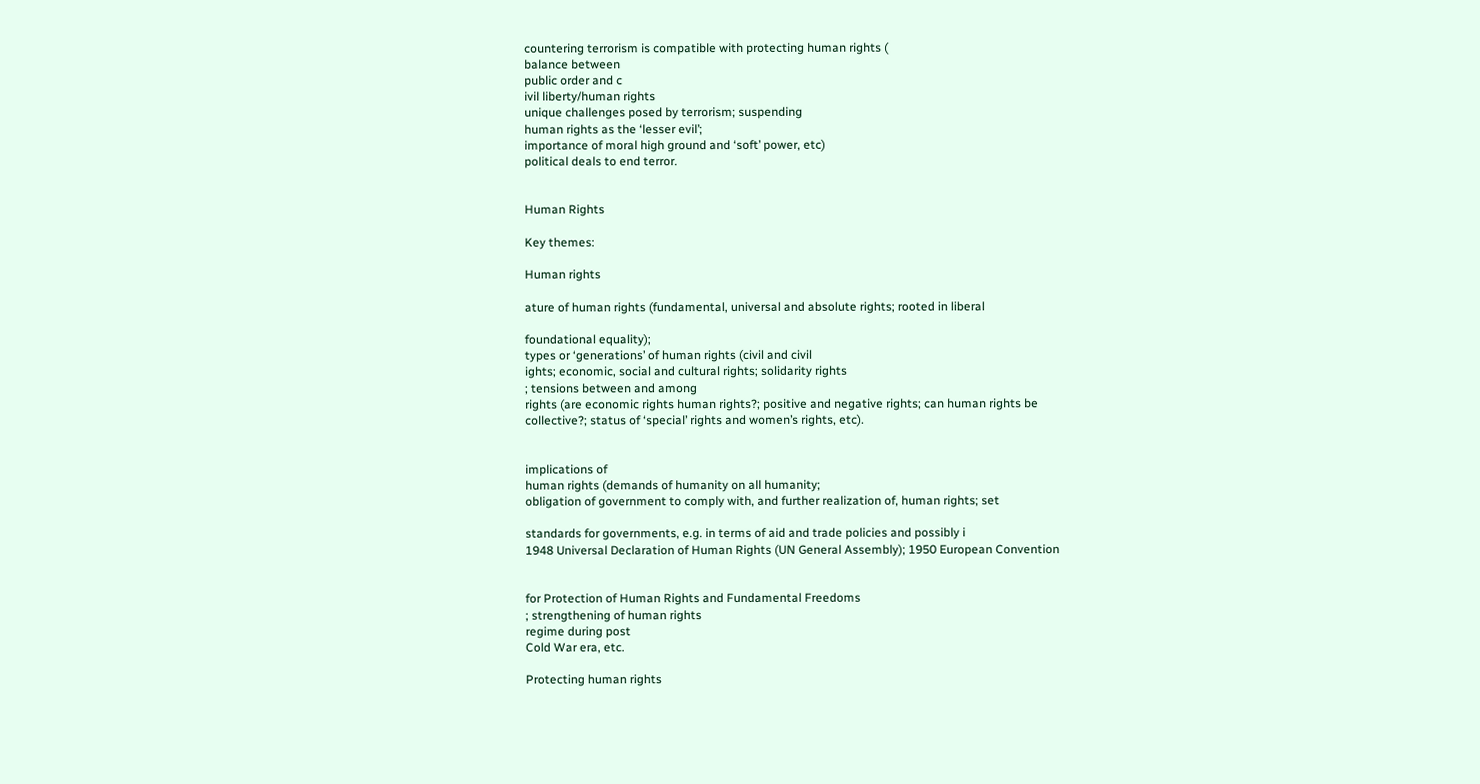countering terrorism is compatible with protecting human rights (
balance between
public order and c
ivil liberty/human rights
unique challenges posed by terrorism; suspending
human rights as the ‘lesser evil’;
importance of moral high ground and ‘soft’ power, etc)
political deals to end terror.


Human Rights

Key themes:

Human rights

ature of human rights (fundamental, universal and absolute rights; rooted in liberal

foundational equality);
types or ‘generations’ of human rights (civil and civil
ights; economic, social and cultural rights; solidarity rights
; tensions between and among
rights (are economic rights human rights?; positive and negative rights; can human rights be
collective?; status of ‘special’ rights and women’s rights, etc).


implications of
human rights (demands of humanity on all humanity;
obligation of government to comply with, and further realization of, human rights; set

standards for governments, e.g. in terms of aid and trade policies and possibly i
1948 Universal Declaration of Human Rights (UN General Assembly); 1950 European Convention


for Protection of Human Rights and Fundamental Freedoms
; strengthening of human rights
regime during post
Cold War era, etc.

Protecting human rights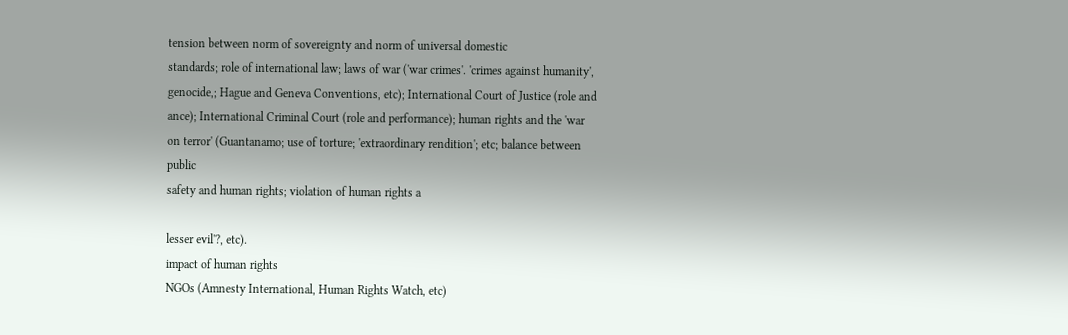tension between norm of sovereignty and norm of universal domestic
standards; role of international law; laws of war ('war crimes'. 'crimes against humanity',
genocide,; Hague and Geneva Conventions, etc); International Court of Justice (role and
ance); International Criminal Court (role and performance); human rights and the 'war
on terror' (Guantanamo; use of torture; 'extraordinary rendition'; etc; balance between public
safety and human rights; violation of human rights a

lesser evil'?, etc).
impact of human rights
NGOs (Amnesty International, Human Rights Watch, etc)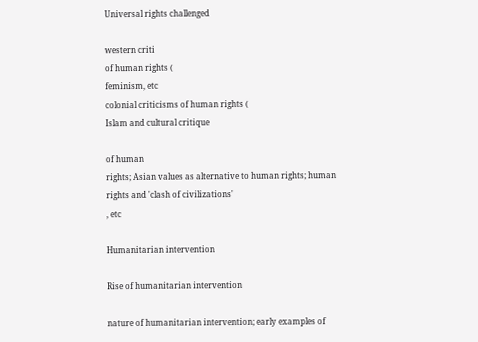Universal rights challenged

western criti
of human rights (
feminism, etc
colonial criticisms of human rights (
Islam and cultural critique

of human
rights; Asian values as alternative to human rights; human rights and 'clash of civilizations'
, etc

Humanitarian intervention

Rise of humanitarian intervention

nature of humanitarian intervention; early examples of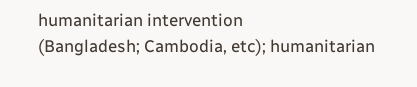humanitarian intervention
(Bangladesh; Cambodia, etc); humanitarian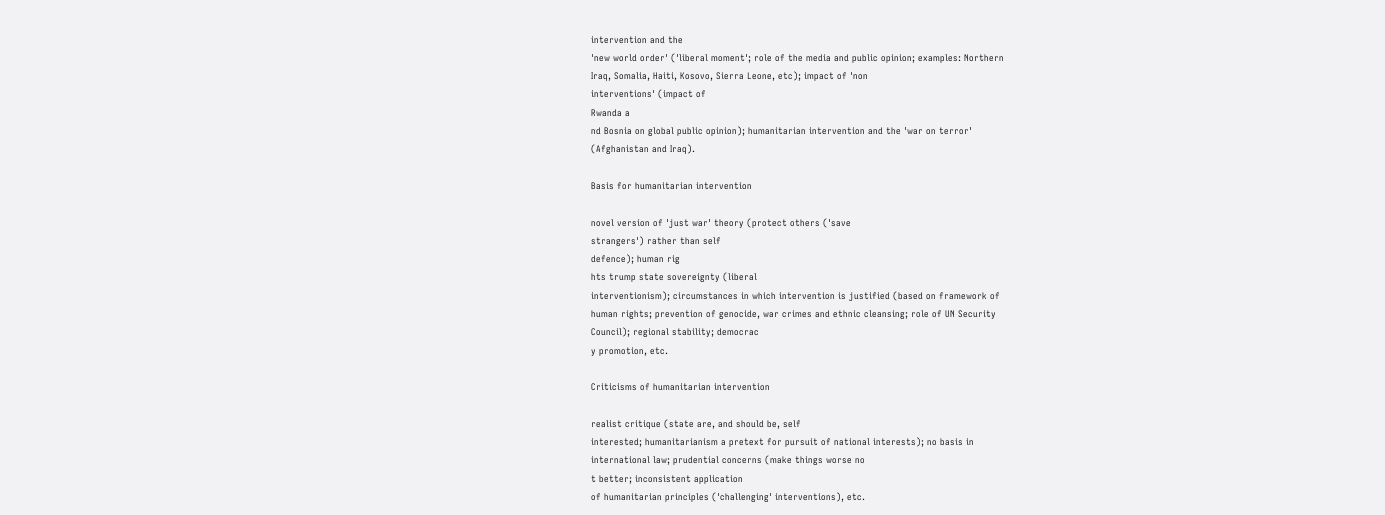intervention and the
'new world order' ('liberal moment'; role of the media and public opinion; examples: Northern
Iraq, Somalia, Haiti, Kosovo, Sierra Leone, etc); impact of 'non
interventions' (impact of
Rwanda a
nd Bosnia on global public opinion); humanitarian intervention and the 'war on terror'
(Afghanistan and Iraq).

Basis for humanitarian intervention

novel version of 'just war' theory (protect others ('save
strangers') rather than self
defence); human rig
hts trump state sovereignty (liberal
interventionism); circumstances in which intervention is justified (based on framework of
human rights; prevention of genocide, war crimes and ethnic cleansing; role of UN Security
Council); regional stability; democrac
y promotion, etc.

Criticisms of humanitarian intervention

realist critique (state are, and should be, self
interested; humanitarianism a pretext for pursuit of national interests); no basis in
international law; prudential concerns (make things worse no
t better; inconsistent application
of humanitarian principles ('challenging' interventions), etc.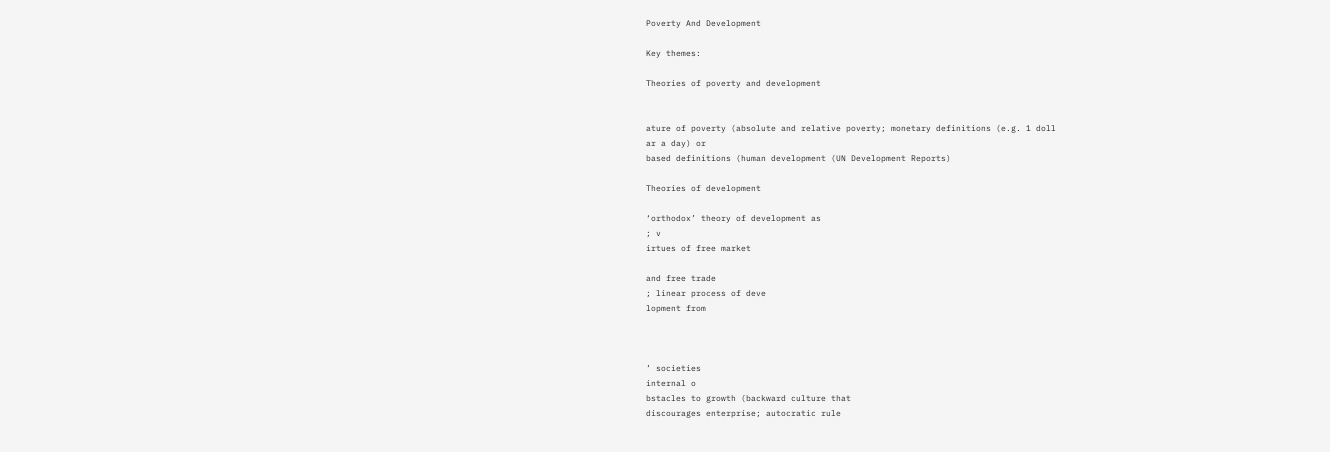Poverty And Development

Key themes:

Theories of poverty and development


ature of poverty (absolute and relative poverty; monetary definitions (e.g. 1 doll
ar a day) or
based definitions (human development (UN Development Reports)

Theories of development

‘orthodox’ theory of development as
; v
irtues of free market

and free trade
; linear process of deve
lopment from



’ societies
internal o
bstacles to growth (backward culture that
discourages enterprise; autocratic rule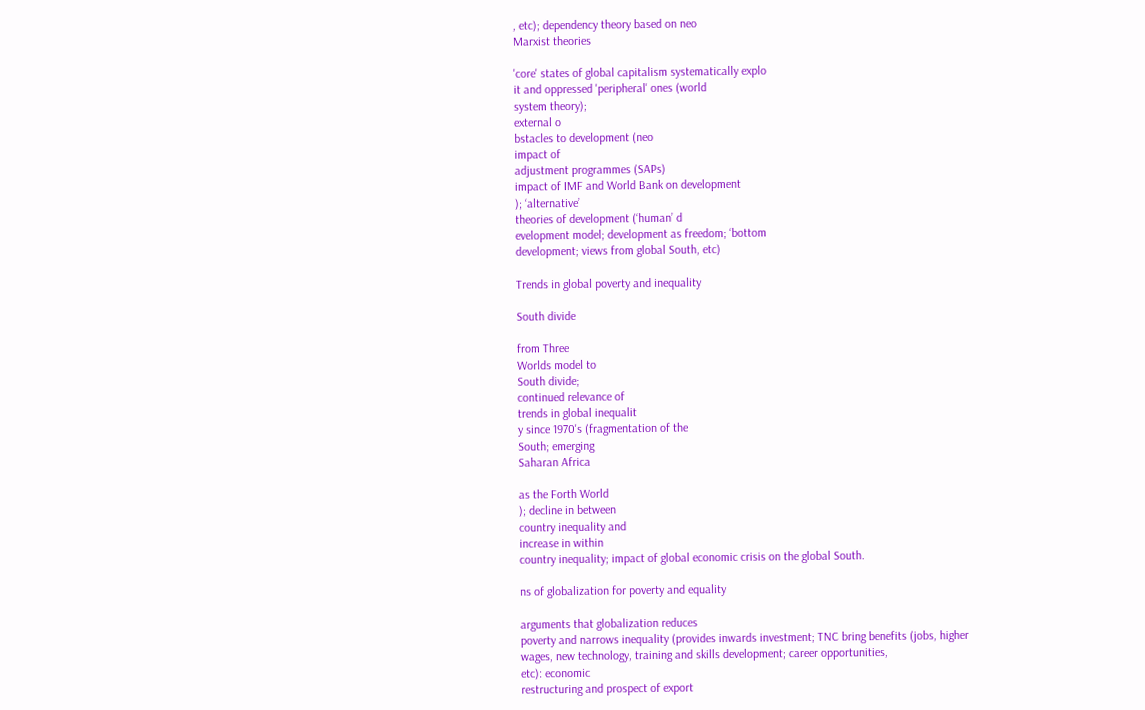, etc); dependency theory based on neo
Marxist theories

'core' states of global capitalism systematically explo
it and oppressed 'peripheral' ones (world
system theory);
external o
bstacles to development (neo
impact of
adjustment programmes (SAPs)
impact of IMF and World Bank on development
); ‘alternative’
theories of development (‘human’ d
evelopment model; development as freedom; ‘bottom
development; views from global South, etc)

Trends in global poverty and inequality

South divide

from Three
Worlds model to
South divide;
continued relevance of
trends in global inequalit
y since 1970's (fragmentation of the
South; emerging
Saharan Africa

as the Forth World
); decline in between
country inequality and
increase in within
country inequality; impact of global economic crisis on the global South.

ns of globalization for poverty and equality

arguments that globalization reduces
poverty and narrows inequality (provides inwards investment; TNC bring benefits (jobs, higher
wages, new technology, training and skills development; career opportunities,
etc): economic
restructuring and prospect of export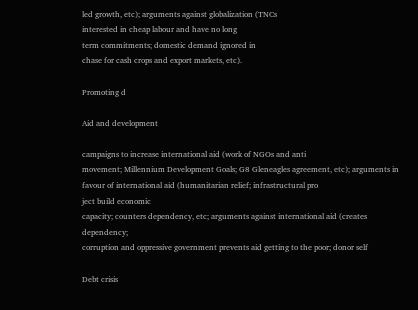led growth, etc); arguments against globalization (TNCs
interested in cheap labour and have no long
term commitments; domestic demand ignored in
chase for cash crops and export markets, etc).

Promoting d

Aid and development

campaigns to increase international aid (work of NGOs and anti
movement; Millennium Development Goals; G8 Gleneagles agreement, etc); arguments in
favour of international aid (humanitarian relief; infrastructural pro
ject build economic
capacity; counters dependency, etc; arguments against international aid (creates dependency;
corruption and oppressive government prevents aid getting to the poor; donor self

Debt crisis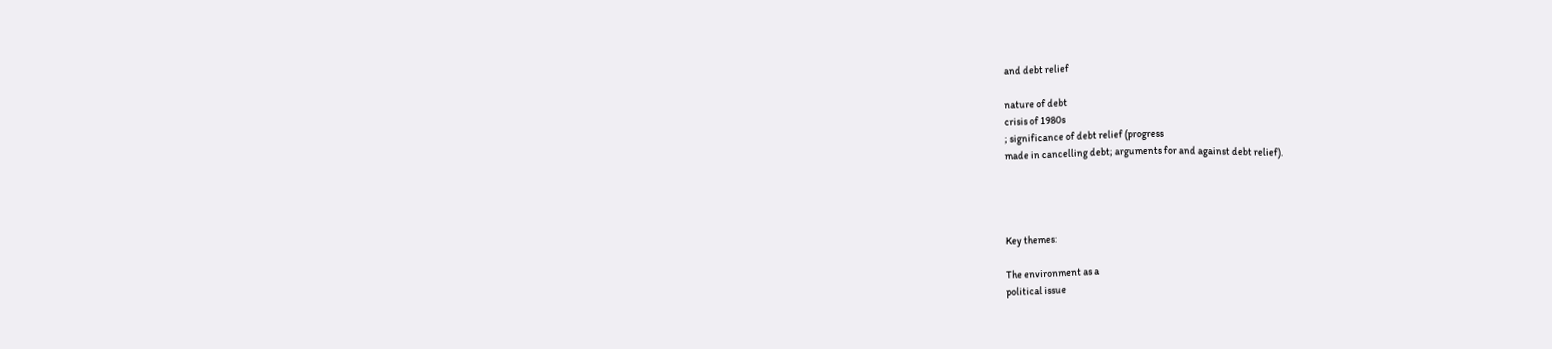and debt relief

nature of debt
crisis of 1980s
; significance of debt relief (progress
made in cancelling debt; arguments for and against debt relief).




Key themes:

The environment as a
political issue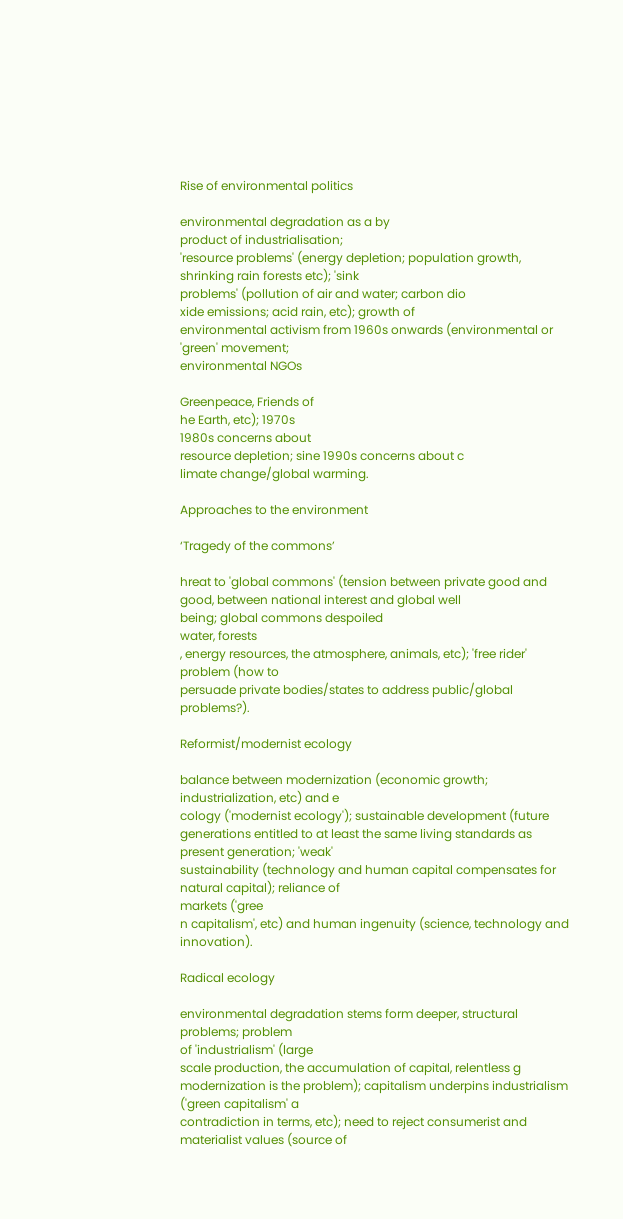Rise of environmental politics

environmental degradation as a by
product of industrialisation;
'resource problems' (energy depletion; population growth, shrinking rain forests etc); 'sink
problems' (pollution of air and water; carbon dio
xide emissions; acid rain, etc); growth of
environmental activism from 1960s onwards (environmental or 'green' movement;
environmental NGOs

Greenpeace, Friends of
he Earth, etc); 1970s
1980s concerns about
resource depletion; sine 1990s concerns about c
limate change/global warming.

Approaches to the environment

‘Tragedy of the commons’

hreat to 'global commons' (tension between private good and
good, between national interest and global well
being; global commons despoiled
water, forests
, energy resources, the atmosphere, animals, etc); 'free rider' problem (how to
persuade private bodies/states to address public/global problems?).

Reformist/modernist ecology

balance between modernization (economic growth;
industrialization, etc) and e
cology ('modernist ecology'); sustainable development (future
generations entitled to at least the same living standards as present generation; 'weak'
sustainability (technology and human capital compensates for natural capital); reliance of
markets ('gree
n capitalism', etc) and human ingenuity (science, technology and innovation).

Radical ecology

environmental degradation stems form deeper, structural problems; problem
of 'industrialism' (large
scale production, the accumulation of capital, relentless g
modernization is the problem); capitalism underpins industrialism ('green capitalism' a
contradiction in terms, etc); need to reject consumerist and materialist values (source of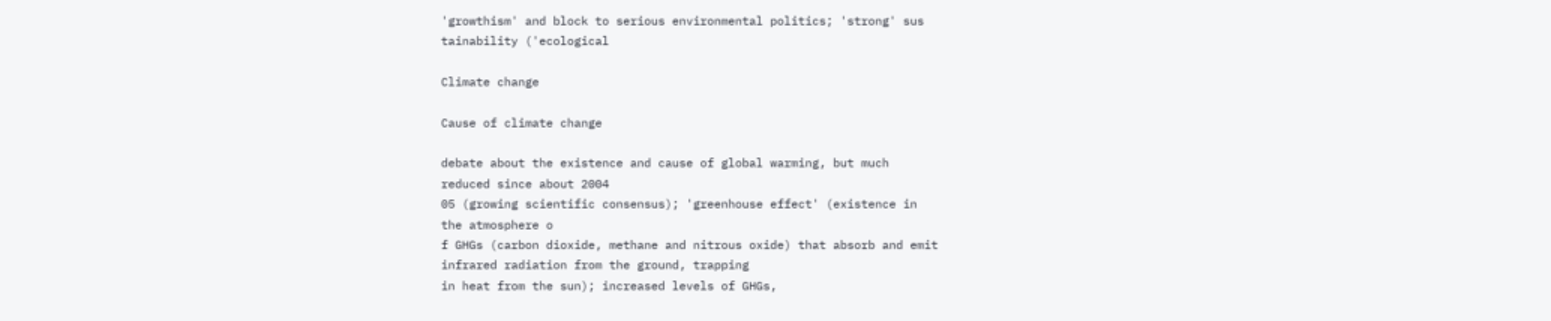'growthism' and block to serious environmental politics; 'strong' sus
tainability ('ecological

Climate change

Cause of climate change

debate about the existence and cause of global warming, but much
reduced since about 2004
05 (growing scientific consensus); 'greenhouse effect' (existence in
the atmosphere o
f GHGs (carbon dioxide, methane and nitrous oxide) that absorb and emit
infrared radiation from the ground, trapping
in heat from the sun); increased levels of GHGs,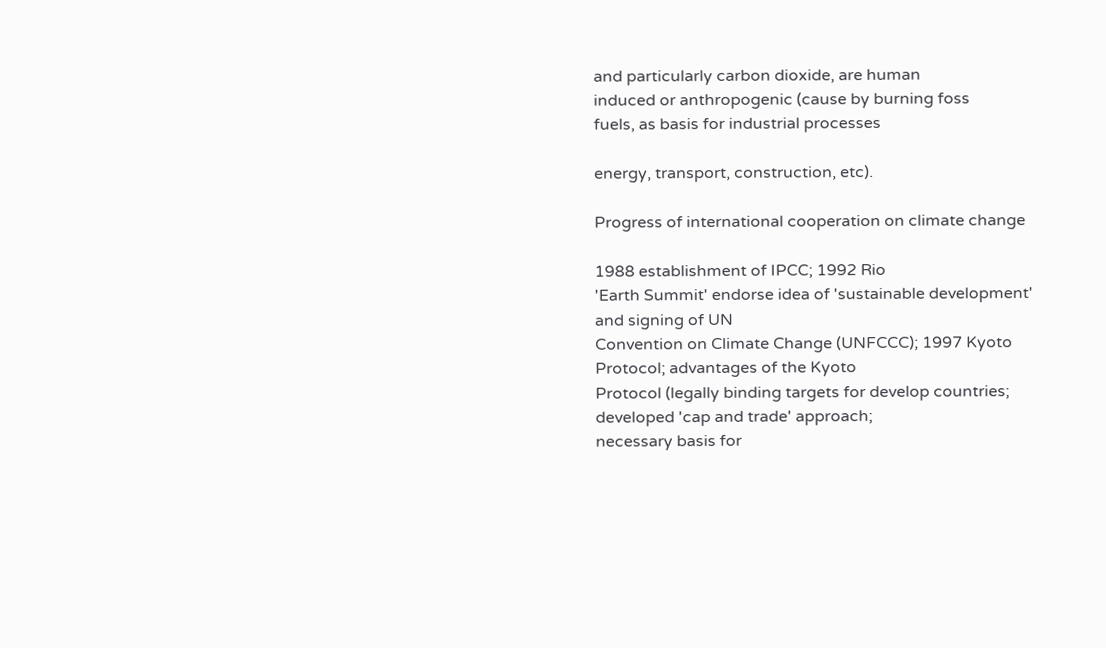and particularly carbon dioxide, are human
induced or anthropogenic (cause by burning foss
fuels, as basis for industrial processes

energy, transport, construction, etc).

Progress of international cooperation on climate change

1988 establishment of IPCC; 1992 Rio
'Earth Summit' endorse idea of 'sustainable development' and signing of UN
Convention on Climate Change (UNFCCC); 1997 Kyoto Protocol; advantages of the Kyoto
Protocol (legally binding targets for develop countries; developed 'cap and trade' approach;
necessary basis for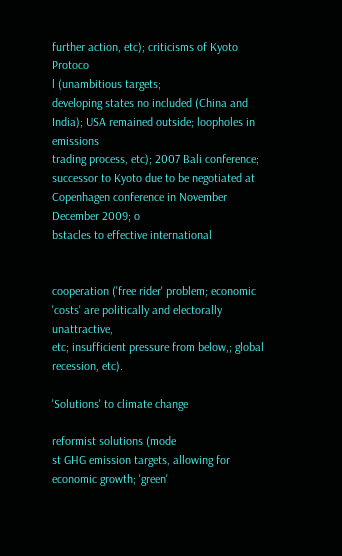further action, etc); criticisms of Kyoto Protoco
l (unambitious targets;
developing states no included (China and India); USA remained outside; loopholes in emissions
trading process, etc); 2007 Bali conference; successor to Kyoto due to be negotiated at
Copenhagen conference in November
December 2009; o
bstacles to effective international


cooperation ('free rider' problem; economic 'costs' are politically and electorally unattractive,
etc; insufficient pressure from below,; global recession, etc).

'Solutions' to climate change

reformist solutions (mode
st GHG emission targets, allowing for
economic growth; 'green'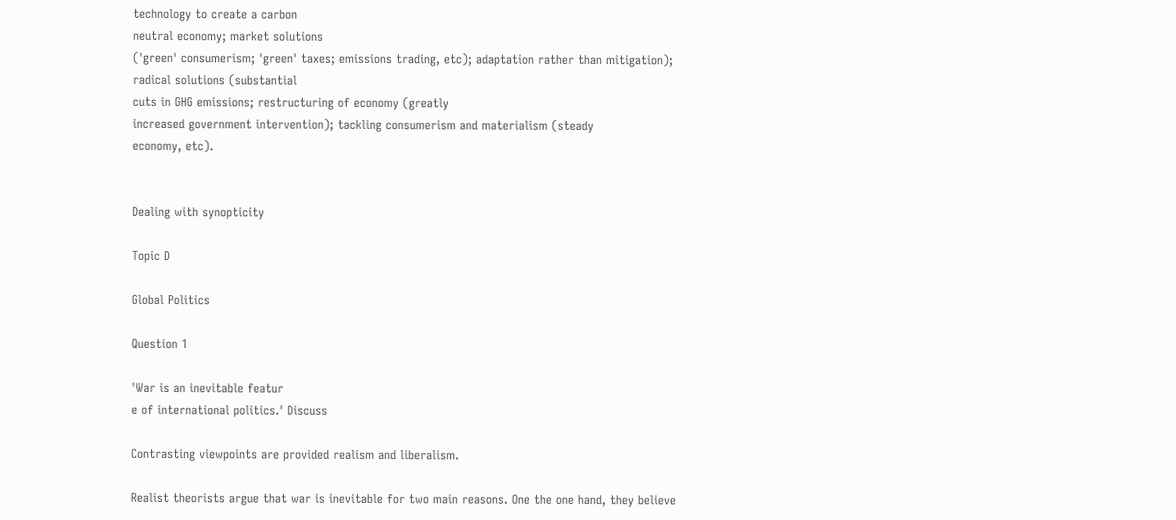technology to create a carbon
neutral economy; market solutions
('green' consumerism; 'green' taxes; emissions trading, etc); adaptation rather than mitigation);
radical solutions (substantial
cuts in GHG emissions; restructuring of economy (greatly
increased government intervention); tackling consumerism and materialism (steady
economy, etc).


Dealing with synopticity

Topic D

Global Politics

Question 1

'War is an inevitable featur
e of international politics.' Discuss

Contrasting viewpoints are provided realism and liberalism.

Realist theorists argue that war is inevitable for two main reasons. One the one hand, they believe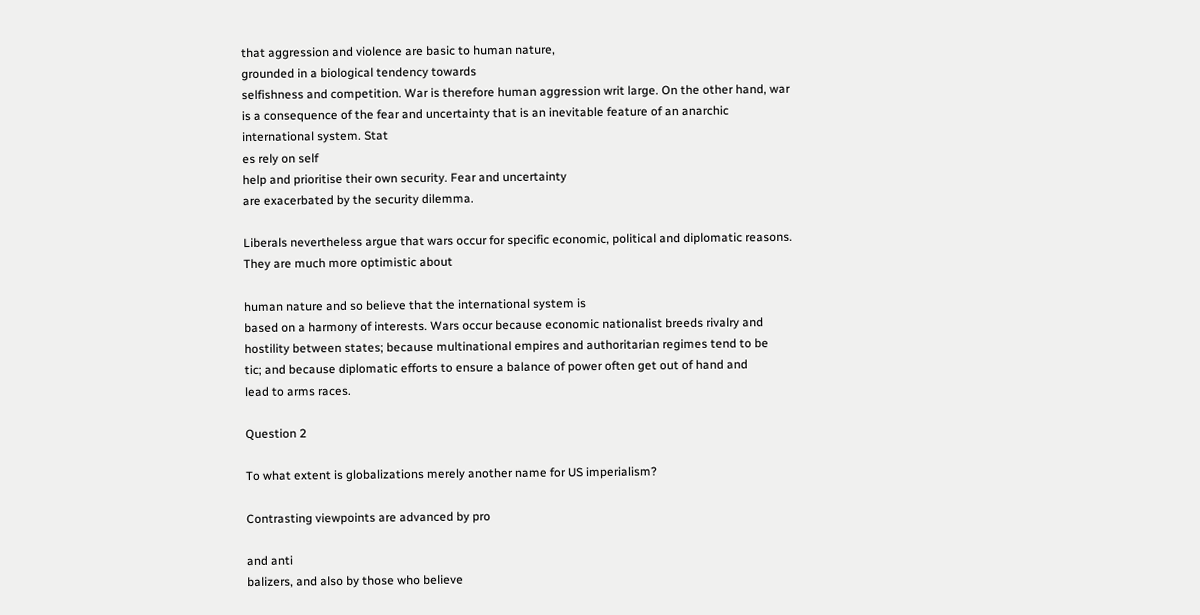that aggression and violence are basic to human nature,
grounded in a biological tendency towards
selfishness and competition. War is therefore human aggression writ large. On the other hand, war
is a consequence of the fear and uncertainty that is an inevitable feature of an anarchic
international system. Stat
es rely on self
help and prioritise their own security. Fear and uncertainty
are exacerbated by the security dilemma.

Liberals nevertheless argue that wars occur for specific economic, political and diplomatic reasons.
They are much more optimistic about

human nature and so believe that the international system is
based on a harmony of interests. Wars occur because economic nationalist breeds rivalry and
hostility between states; because multinational empires and authoritarian regimes tend to be
tic; and because diplomatic efforts to ensure a balance of power often get out of hand and
lead to arms races.

Question 2

To what extent is globalizations merely another name for US imperialism?

Contrasting viewpoints are advanced by pro

and anti
balizers, and also by those who believe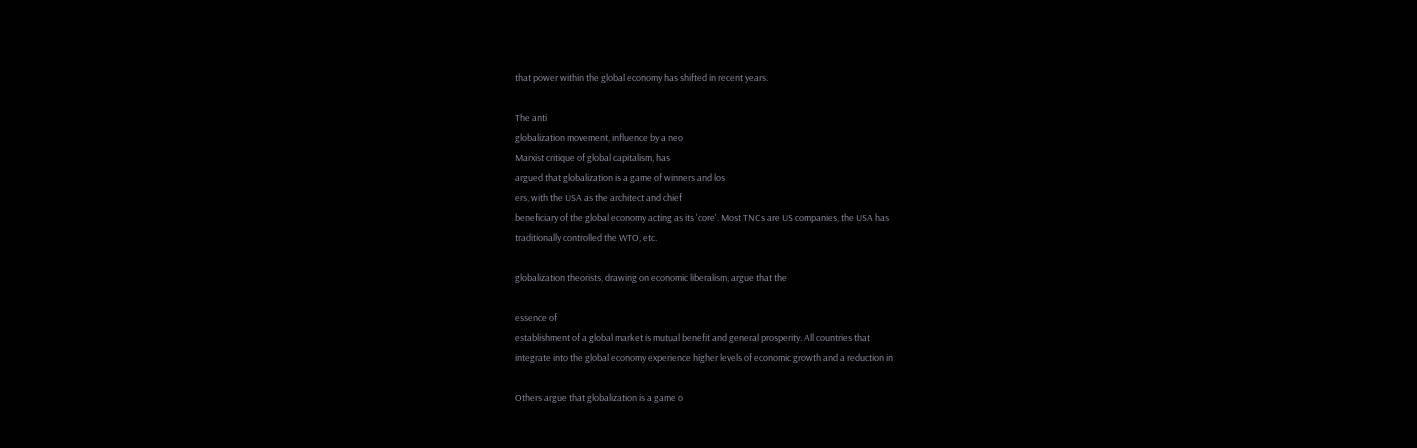that power within the global economy has shifted in recent years.

The anti
globalization movement, influence by a neo
Marxist critique of global capitalism, has
argued that globalization is a game of winners and los
ers, with the USA as the architect and chief
beneficiary of the global economy acting as its 'core'. Most TNCs are US companies, the USA has
traditionally controlled the WTO, etc.

globalization theorists, drawing on economic liberalism, argue that the

essence of
establishment of a global market is mutual benefit and general prosperity. All countries that
integrate into the global economy experience higher levels of economic growth and a reduction in

Others argue that globalization is a game o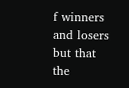f winners and losers but that the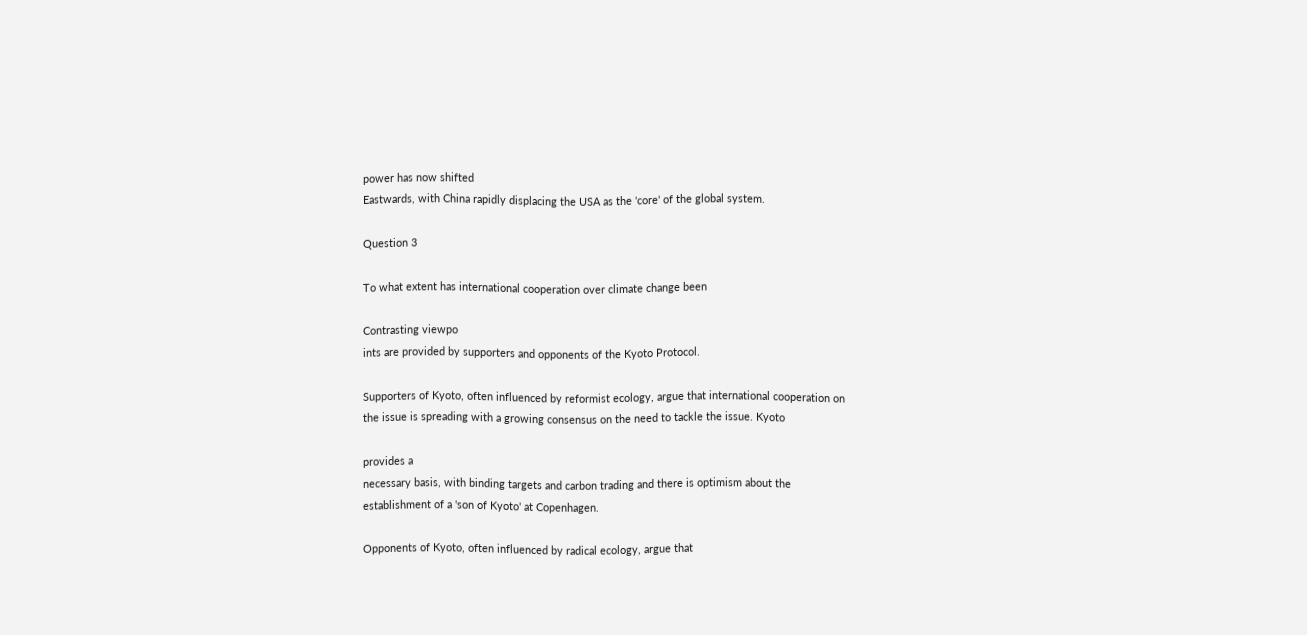power has now shifted
Eastwards, with China rapidly displacing the USA as the 'core' of the global system.

Question 3

To what extent has international cooperation over climate change been

Contrasting viewpo
ints are provided by supporters and opponents of the Kyoto Protocol.

Supporters of Kyoto, often influenced by reformist ecology, argue that international cooperation on
the issue is spreading with a growing consensus on the need to tackle the issue. Kyoto

provides a
necessary basis, with binding targets and carbon trading and there is optimism about the
establishment of a 'son of Kyoto' at Copenhagen.

Opponents of Kyoto, often influenced by radical ecology, argue that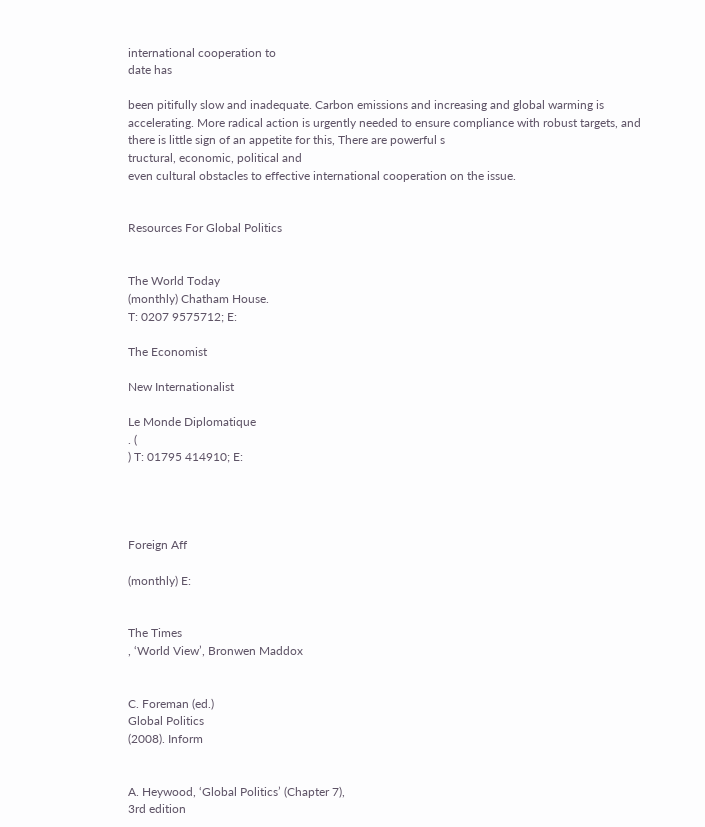international cooperation to
date has

been pitifully slow and inadequate. Carbon emissions and increasing and global warming is
accelerating. More radical action is urgently needed to ensure compliance with robust targets, and
there is little sign of an appetite for this, There are powerful s
tructural, economic, political and
even cultural obstacles to effective international cooperation on the issue.


Resources For Global Politics


The World Today
(monthly) Chatham House.
T: 0207 9575712; E:

The Economist

New Internationalist

Le Monde Diplomatique
. (
) T: 01795 414910; E:




Foreign Aff

(monthly) E:


The Times
, ‘World View’, Bronwen Maddox


C. Foreman (ed.)
Global Politics
(2008). Inform


A. Heywood, ‘Global Politics’ (Chapter 7),
3rd edition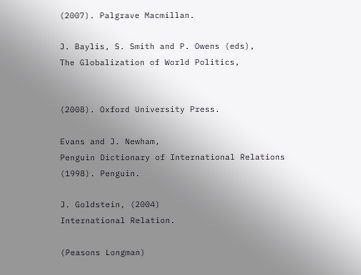(2007). Palgrave Macmillan.

J. Baylis, S. Smith and P. Owens (eds),
The Globalization of World Politics,


(2008). Oxford University Press.

Evans and J. Newham,
Penguin Dictionary of International Relations
(1998). Penguin.

J. Goldstein, (2004)
International Relation.

(Peasons Longman)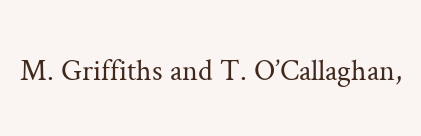M. Griffiths and T. O’Callaghan,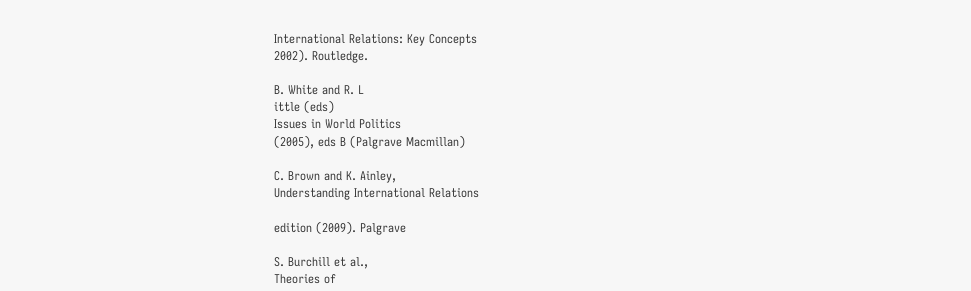International Relations: Key Concepts
2002). Routledge.

B. White and R. L
ittle (eds)
Issues in World Politics
(2005), eds B (Palgrave Macmillan)

C. Brown and K. Ainley,
Understanding International Relations

edition (2009). Palgrave

S. Burchill et al.,
Theories of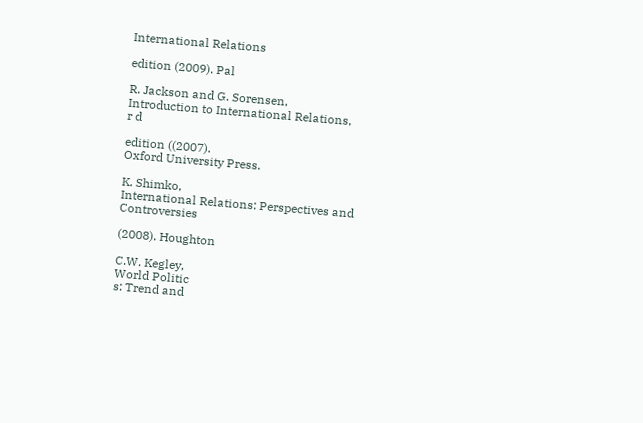International Relations

edition (2009). Pal

R. Jackson and G. Sorensen,
Introduction to International Relations,
r d

edition ((2007).
Oxford University Press.

K. Shimko,
International Relations: Perspectives and Controversies

(2008). Houghton

C.W. Kegley,
World Politic
s: Trend and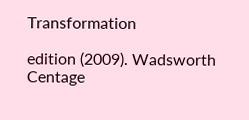Transformation

edition (2009). Wadsworth
Centage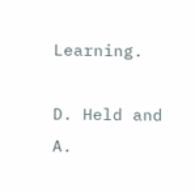Learning.

D. Held and A.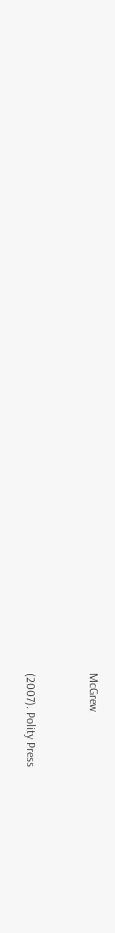McGrew


(2007). Polity Press